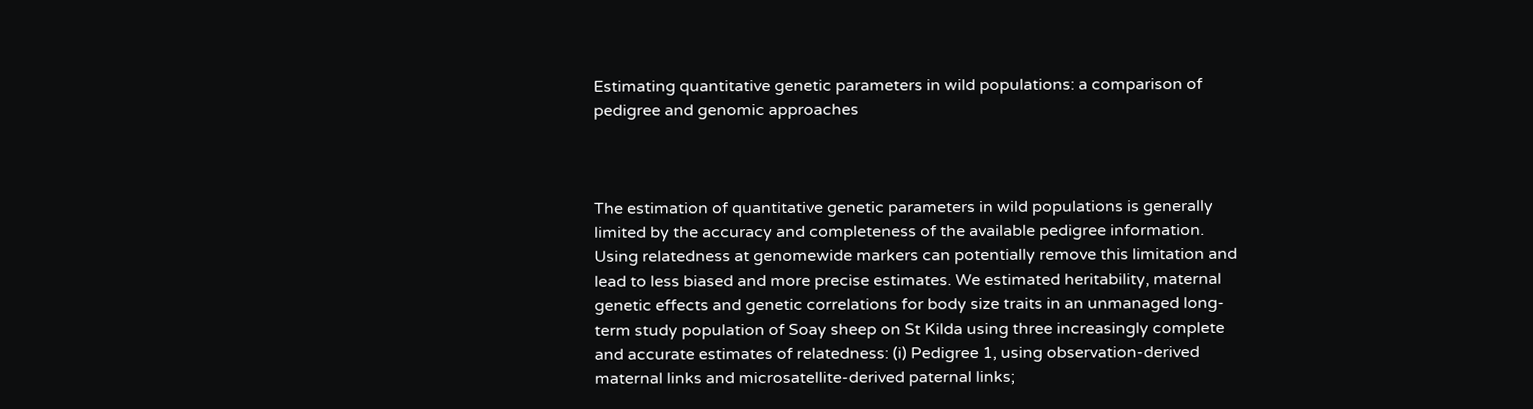Estimating quantitative genetic parameters in wild populations: a comparison of pedigree and genomic approaches



The estimation of quantitative genetic parameters in wild populations is generally limited by the accuracy and completeness of the available pedigree information. Using relatedness at genomewide markers can potentially remove this limitation and lead to less biased and more precise estimates. We estimated heritability, maternal genetic effects and genetic correlations for body size traits in an unmanaged long-term study population of Soay sheep on St Kilda using three increasingly complete and accurate estimates of relatedness: (i) Pedigree 1, using observation-derived maternal links and microsatellite-derived paternal links;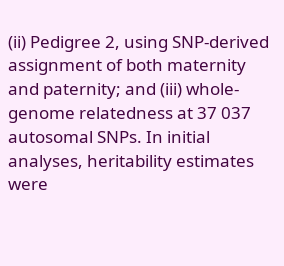(ii) Pedigree 2, using SNP-derived assignment of both maternity and paternity; and (iii) whole-genome relatedness at 37 037 autosomal SNPs. In initial analyses, heritability estimates were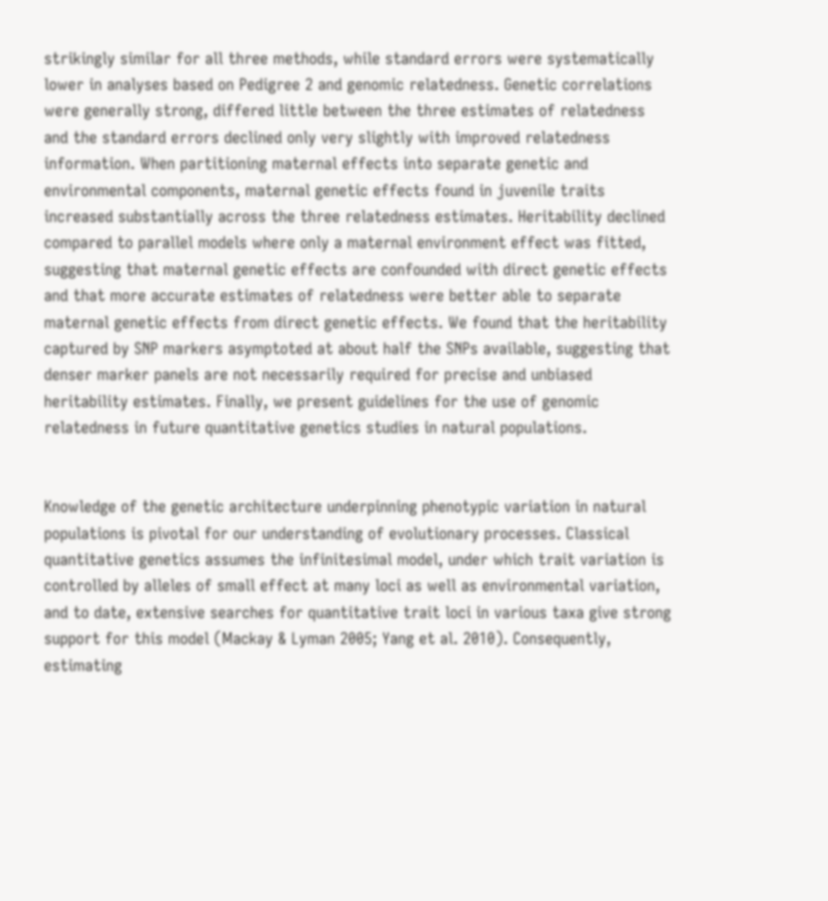strikingly similar for all three methods, while standard errors were systematically lower in analyses based on Pedigree 2 and genomic relatedness. Genetic correlations were generally strong, differed little between the three estimates of relatedness and the standard errors declined only very slightly with improved relatedness information. When partitioning maternal effects into separate genetic and environmental components, maternal genetic effects found in juvenile traits increased substantially across the three relatedness estimates. Heritability declined compared to parallel models where only a maternal environment effect was fitted, suggesting that maternal genetic effects are confounded with direct genetic effects and that more accurate estimates of relatedness were better able to separate maternal genetic effects from direct genetic effects. We found that the heritability captured by SNP markers asymptoted at about half the SNPs available, suggesting that denser marker panels are not necessarily required for precise and unbiased heritability estimates. Finally, we present guidelines for the use of genomic relatedness in future quantitative genetics studies in natural populations.


Knowledge of the genetic architecture underpinning phenotypic variation in natural populations is pivotal for our understanding of evolutionary processes. Classical quantitative genetics assumes the infinitesimal model, under which trait variation is controlled by alleles of small effect at many loci as well as environmental variation, and to date, extensive searches for quantitative trait loci in various taxa give strong support for this model (Mackay & Lyman 2005; Yang et al. 2010). Consequently, estimating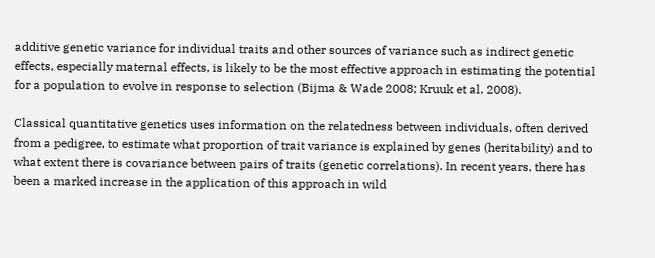additive genetic variance for individual traits and other sources of variance such as indirect genetic effects, especially maternal effects, is likely to be the most effective approach in estimating the potential for a population to evolve in response to selection (Bijma & Wade 2008; Kruuk et al. 2008).

Classical quantitative genetics uses information on the relatedness between individuals, often derived from a pedigree, to estimate what proportion of trait variance is explained by genes (heritability) and to what extent there is covariance between pairs of traits (genetic correlations). In recent years, there has been a marked increase in the application of this approach in wild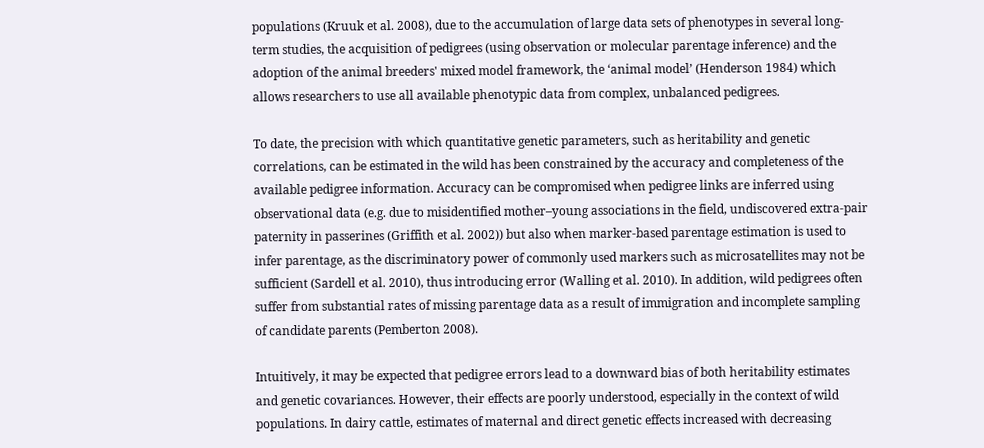populations (Kruuk et al. 2008), due to the accumulation of large data sets of phenotypes in several long-term studies, the acquisition of pedigrees (using observation or molecular parentage inference) and the adoption of the animal breeders' mixed model framework, the ‘animal model’ (Henderson 1984) which allows researchers to use all available phenotypic data from complex, unbalanced pedigrees.

To date, the precision with which quantitative genetic parameters, such as heritability and genetic correlations, can be estimated in the wild has been constrained by the accuracy and completeness of the available pedigree information. Accuracy can be compromised when pedigree links are inferred using observational data (e.g. due to misidentified mother–young associations in the field, undiscovered extra-pair paternity in passerines (Griffith et al. 2002)) but also when marker-based parentage estimation is used to infer parentage, as the discriminatory power of commonly used markers such as microsatellites may not be sufficient (Sardell et al. 2010), thus introducing error (Walling et al. 2010). In addition, wild pedigrees often suffer from substantial rates of missing parentage data as a result of immigration and incomplete sampling of candidate parents (Pemberton 2008).

Intuitively, it may be expected that pedigree errors lead to a downward bias of both heritability estimates and genetic covariances. However, their effects are poorly understood, especially in the context of wild populations. In dairy cattle, estimates of maternal and direct genetic effects increased with decreasing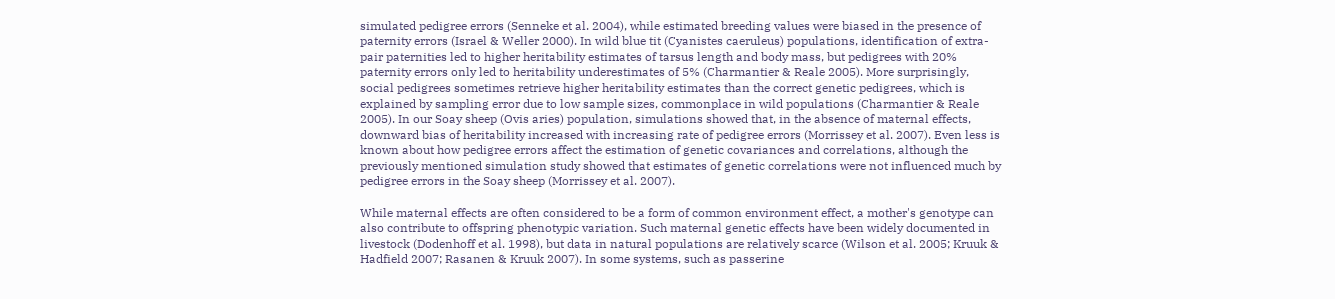simulated pedigree errors (Senneke et al. 2004), while estimated breeding values were biased in the presence of paternity errors (Israel & Weller 2000). In wild blue tit (Cyanistes caeruleus) populations, identification of extra-pair paternities led to higher heritability estimates of tarsus length and body mass, but pedigrees with 20% paternity errors only led to heritability underestimates of 5% (Charmantier & Reale 2005). More surprisingly, social pedigrees sometimes retrieve higher heritability estimates than the correct genetic pedigrees, which is explained by sampling error due to low sample sizes, commonplace in wild populations (Charmantier & Reale 2005). In our Soay sheep (Ovis aries) population, simulations showed that, in the absence of maternal effects, downward bias of heritability increased with increasing rate of pedigree errors (Morrissey et al. 2007). Even less is known about how pedigree errors affect the estimation of genetic covariances and correlations, although the previously mentioned simulation study showed that estimates of genetic correlations were not influenced much by pedigree errors in the Soay sheep (Morrissey et al. 2007).

While maternal effects are often considered to be a form of common environment effect, a mother's genotype can also contribute to offspring phenotypic variation. Such maternal genetic effects have been widely documented in livestock (Dodenhoff et al. 1998), but data in natural populations are relatively scarce (Wilson et al. 2005; Kruuk & Hadfield 2007; Rasanen & Kruuk 2007). In some systems, such as passerine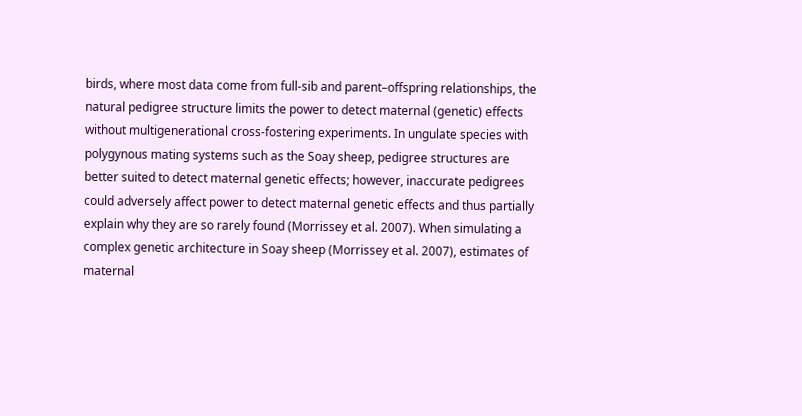birds, where most data come from full-sib and parent–offspring relationships, the natural pedigree structure limits the power to detect maternal (genetic) effects without multigenerational cross-fostering experiments. In ungulate species with polygynous mating systems such as the Soay sheep, pedigree structures are better suited to detect maternal genetic effects; however, inaccurate pedigrees could adversely affect power to detect maternal genetic effects and thus partially explain why they are so rarely found (Morrissey et al. 2007). When simulating a complex genetic architecture in Soay sheep (Morrissey et al. 2007), estimates of maternal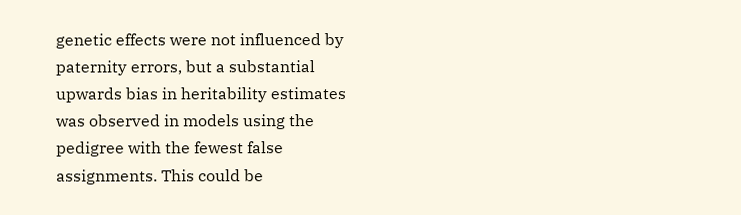genetic effects were not influenced by paternity errors, but a substantial upwards bias in heritability estimates was observed in models using the pedigree with the fewest false assignments. This could be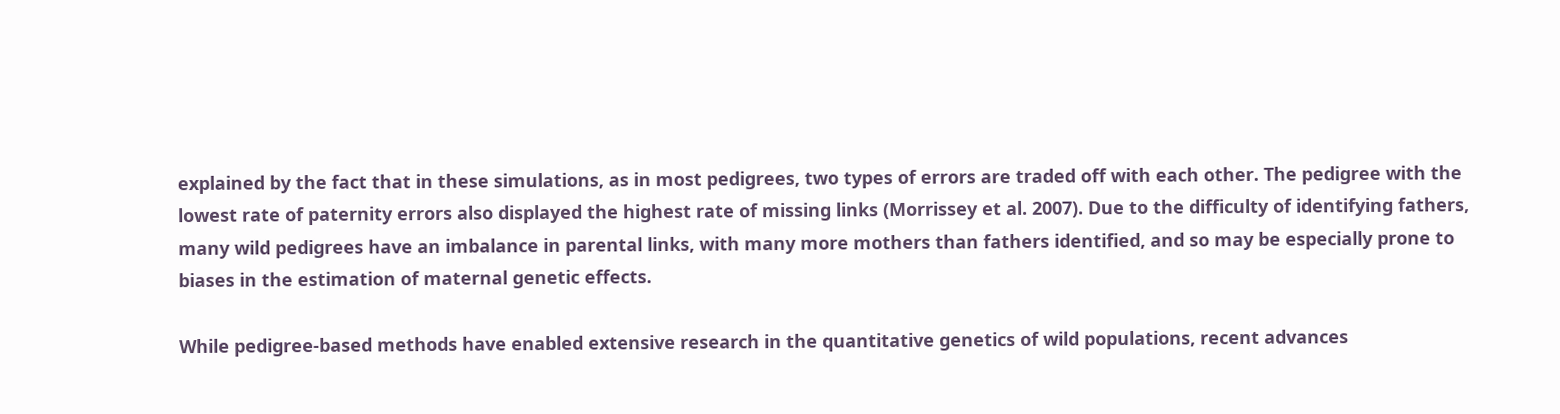explained by the fact that in these simulations, as in most pedigrees, two types of errors are traded off with each other. The pedigree with the lowest rate of paternity errors also displayed the highest rate of missing links (Morrissey et al. 2007). Due to the difficulty of identifying fathers, many wild pedigrees have an imbalance in parental links, with many more mothers than fathers identified, and so may be especially prone to biases in the estimation of maternal genetic effects.

While pedigree-based methods have enabled extensive research in the quantitative genetics of wild populations, recent advances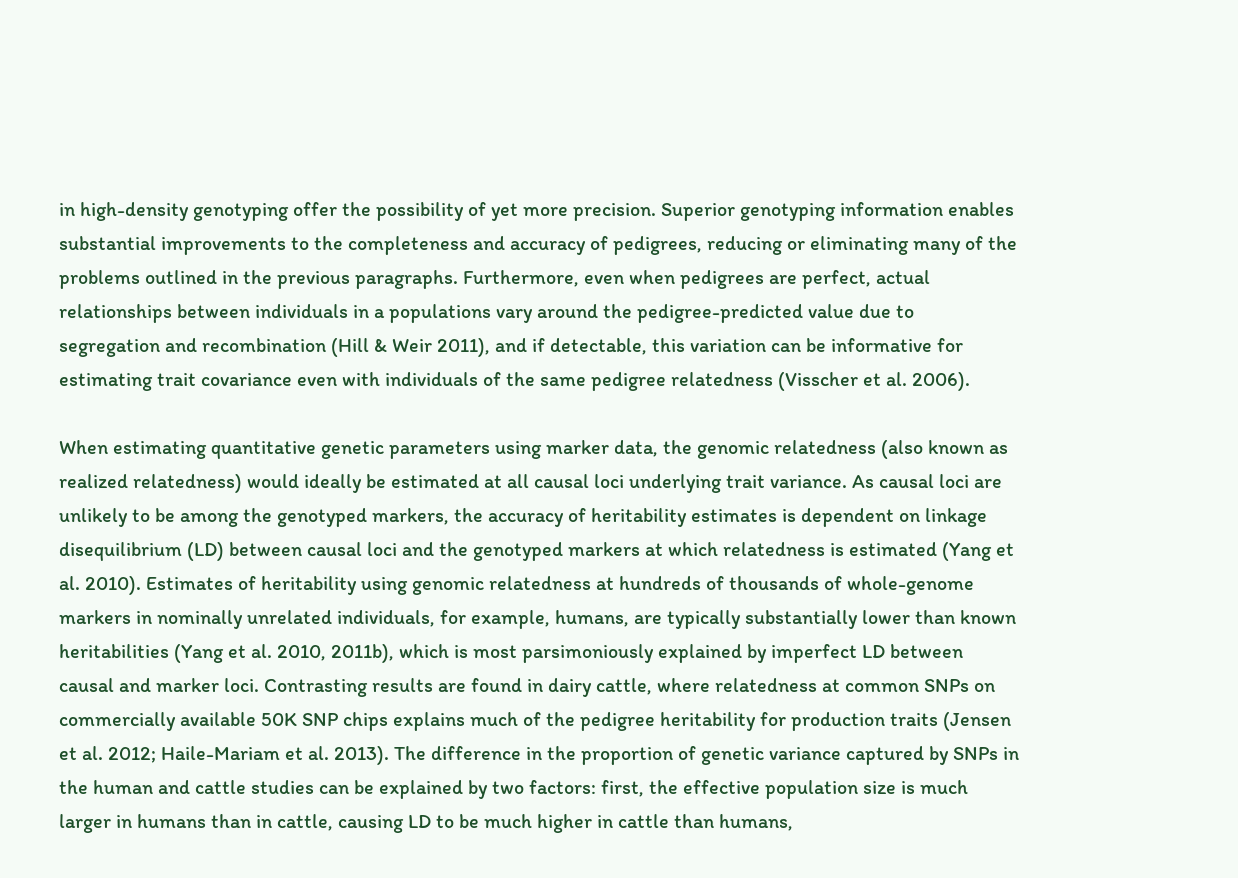in high-density genotyping offer the possibility of yet more precision. Superior genotyping information enables substantial improvements to the completeness and accuracy of pedigrees, reducing or eliminating many of the problems outlined in the previous paragraphs. Furthermore, even when pedigrees are perfect, actual relationships between individuals in a populations vary around the pedigree-predicted value due to segregation and recombination (Hill & Weir 2011), and if detectable, this variation can be informative for estimating trait covariance even with individuals of the same pedigree relatedness (Visscher et al. 2006).

When estimating quantitative genetic parameters using marker data, the genomic relatedness (also known as realized relatedness) would ideally be estimated at all causal loci underlying trait variance. As causal loci are unlikely to be among the genotyped markers, the accuracy of heritability estimates is dependent on linkage disequilibrium (LD) between causal loci and the genotyped markers at which relatedness is estimated (Yang et al. 2010). Estimates of heritability using genomic relatedness at hundreds of thousands of whole-genome markers in nominally unrelated individuals, for example, humans, are typically substantially lower than known heritabilities (Yang et al. 2010, 2011b), which is most parsimoniously explained by imperfect LD between causal and marker loci. Contrasting results are found in dairy cattle, where relatedness at common SNPs on commercially available 50K SNP chips explains much of the pedigree heritability for production traits (Jensen et al. 2012; Haile-Mariam et al. 2013). The difference in the proportion of genetic variance captured by SNPs in the human and cattle studies can be explained by two factors: first, the effective population size is much larger in humans than in cattle, causing LD to be much higher in cattle than humans,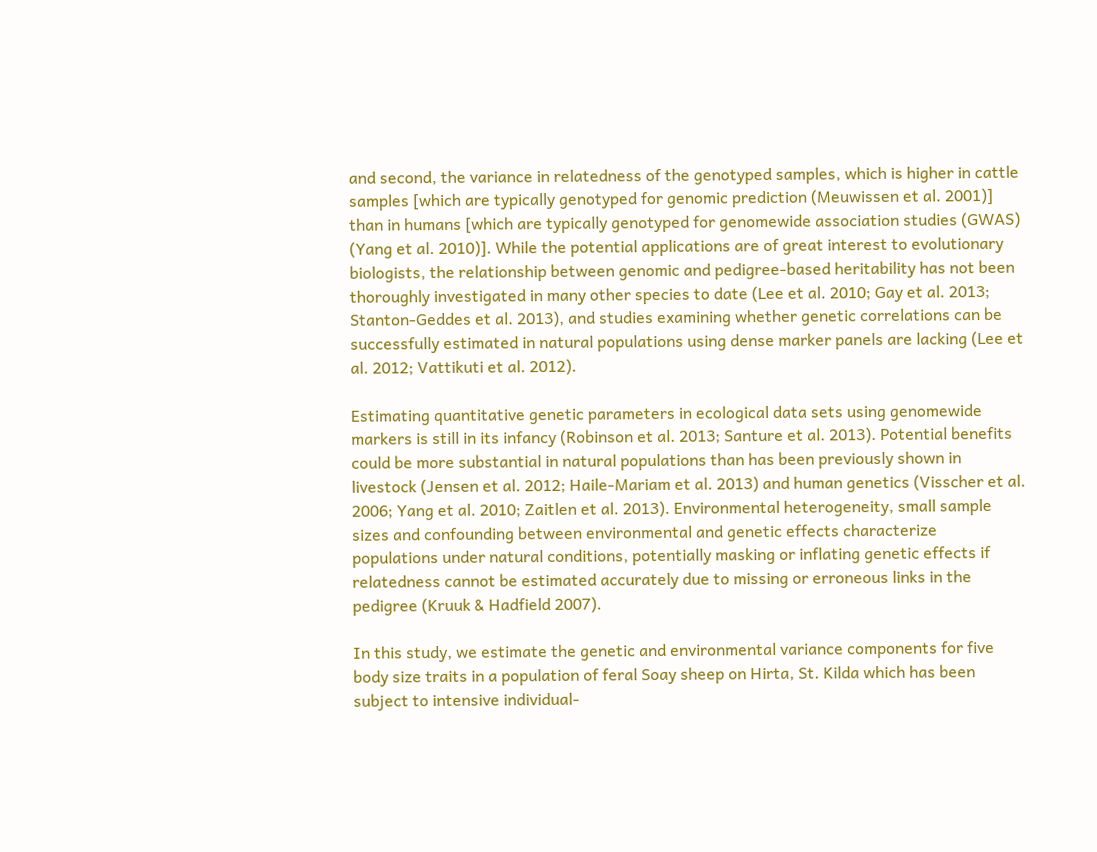and second, the variance in relatedness of the genotyped samples, which is higher in cattle samples [which are typically genotyped for genomic prediction (Meuwissen et al. 2001)] than in humans [which are typically genotyped for genomewide association studies (GWAS) (Yang et al. 2010)]. While the potential applications are of great interest to evolutionary biologists, the relationship between genomic and pedigree-based heritability has not been thoroughly investigated in many other species to date (Lee et al. 2010; Gay et al. 2013; Stanton-Geddes et al. 2013), and studies examining whether genetic correlations can be successfully estimated in natural populations using dense marker panels are lacking (Lee et al. 2012; Vattikuti et al. 2012).

Estimating quantitative genetic parameters in ecological data sets using genomewide markers is still in its infancy (Robinson et al. 2013; Santure et al. 2013). Potential benefits could be more substantial in natural populations than has been previously shown in livestock (Jensen et al. 2012; Haile-Mariam et al. 2013) and human genetics (Visscher et al. 2006; Yang et al. 2010; Zaitlen et al. 2013). Environmental heterogeneity, small sample sizes and confounding between environmental and genetic effects characterize populations under natural conditions, potentially masking or inflating genetic effects if relatedness cannot be estimated accurately due to missing or erroneous links in the pedigree (Kruuk & Hadfield 2007).

In this study, we estimate the genetic and environmental variance components for five body size traits in a population of feral Soay sheep on Hirta, St. Kilda which has been subject to intensive individual-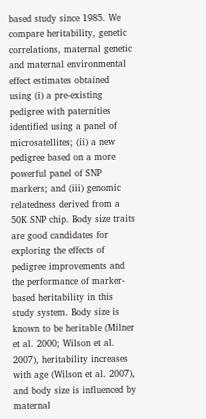based study since 1985. We compare heritability, genetic correlations, maternal genetic and maternal environmental effect estimates obtained using (i) a pre-existing pedigree with paternities identified using a panel of microsatellites; (ii) a new pedigree based on a more powerful panel of SNP markers; and (iii) genomic relatedness derived from a 50K SNP chip. Body size traits are good candidates for exploring the effects of pedigree improvements and the performance of marker-based heritability in this study system. Body size is known to be heritable (Milner et al. 2000; Wilson et al. 2007), heritability increases with age (Wilson et al. 2007), and body size is influenced by maternal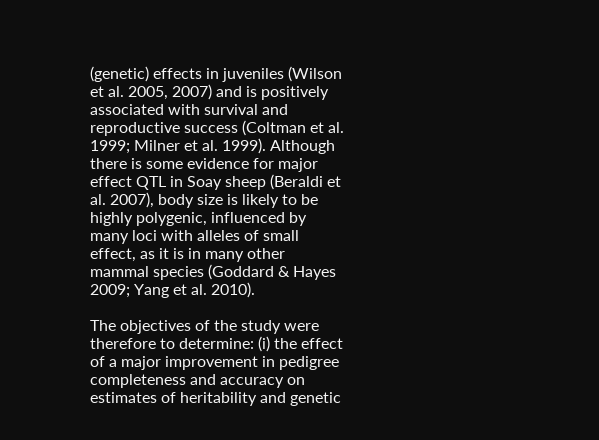(genetic) effects in juveniles (Wilson et al. 2005, 2007) and is positively associated with survival and reproductive success (Coltman et al. 1999; Milner et al. 1999). Although there is some evidence for major effect QTL in Soay sheep (Beraldi et al. 2007), body size is likely to be highly polygenic, influenced by many loci with alleles of small effect, as it is in many other mammal species (Goddard & Hayes 2009; Yang et al. 2010).

The objectives of the study were therefore to determine: (i) the effect of a major improvement in pedigree completeness and accuracy on estimates of heritability and genetic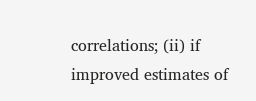correlations; (ii) if improved estimates of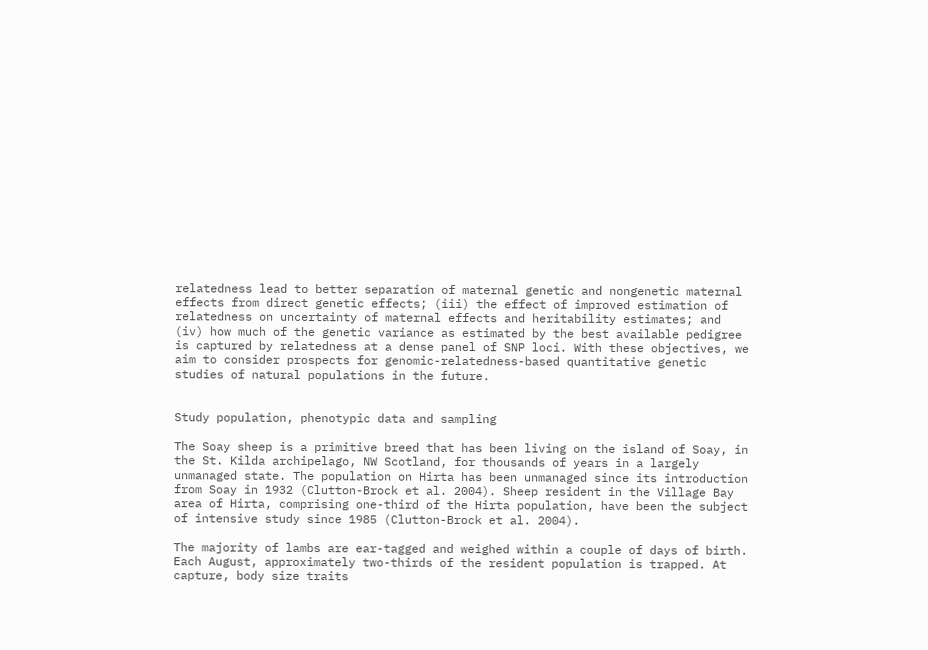relatedness lead to better separation of maternal genetic and nongenetic maternal effects from direct genetic effects; (iii) the effect of improved estimation of relatedness on uncertainty of maternal effects and heritability estimates; and (iv) how much of the genetic variance as estimated by the best available pedigree is captured by relatedness at a dense panel of SNP loci. With these objectives, we aim to consider prospects for genomic-relatedness-based quantitative genetic studies of natural populations in the future.


Study population, phenotypic data and sampling

The Soay sheep is a primitive breed that has been living on the island of Soay, in the St. Kilda archipelago, NW Scotland, for thousands of years in a largely unmanaged state. The population on Hirta has been unmanaged since its introduction from Soay in 1932 (Clutton-Brock et al. 2004). Sheep resident in the Village Bay area of Hirta, comprising one-third of the Hirta population, have been the subject of intensive study since 1985 (Clutton-Brock et al. 2004).

The majority of lambs are ear-tagged and weighed within a couple of days of birth. Each August, approximately two-thirds of the resident population is trapped. At capture, body size traits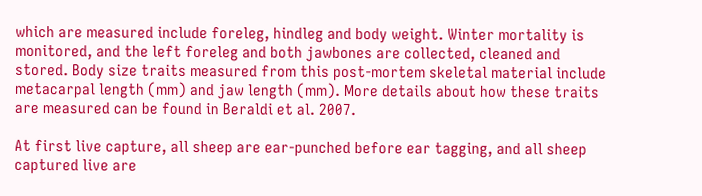which are measured include foreleg, hindleg and body weight. Winter mortality is monitored, and the left foreleg and both jawbones are collected, cleaned and stored. Body size traits measured from this post-mortem skeletal material include metacarpal length (mm) and jaw length (mm). More details about how these traits are measured can be found in Beraldi et al. 2007.

At first live capture, all sheep are ear-punched before ear tagging, and all sheep captured live are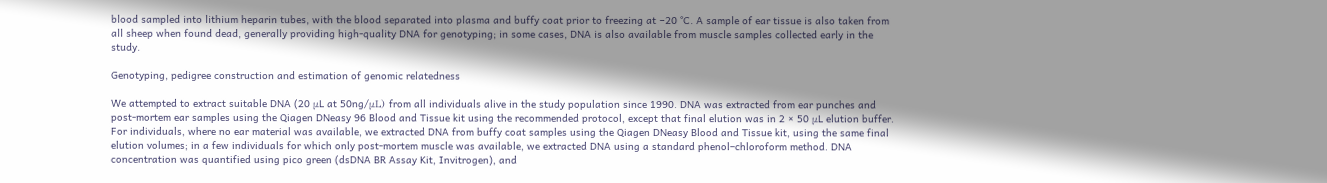blood sampled into lithium heparin tubes, with the blood separated into plasma and buffy coat prior to freezing at −20 °C. A sample of ear tissue is also taken from all sheep when found dead, generally providing high-quality DNA for genotyping; in some cases, DNA is also available from muscle samples collected early in the study.

Genotyping, pedigree construction and estimation of genomic relatedness

We attempted to extract suitable DNA (20 μL at 50ng/μL) from all individuals alive in the study population since 1990. DNA was extracted from ear punches and post-mortem ear samples using the Qiagen DNeasy 96 Blood and Tissue kit using the recommended protocol, except that final elution was in 2 × 50 μL elution buffer. For individuals, where no ear material was available, we extracted DNA from buffy coat samples using the Qiagen DNeasy Blood and Tissue kit, using the same final elution volumes; in a few individuals for which only post-mortem muscle was available, we extracted DNA using a standard phenol–chloroform method. DNA concentration was quantified using pico green (dsDNA BR Assay Kit, Invitrogen), and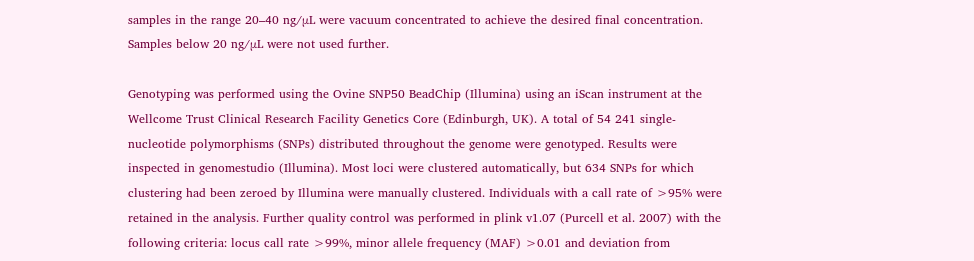samples in the range 20–40 ng/μL were vacuum concentrated to achieve the desired final concentration. Samples below 20 ng/μL were not used further.

Genotyping was performed using the Ovine SNP50 BeadChip (Illumina) using an iScan instrument at the Wellcome Trust Clinical Research Facility Genetics Core (Edinburgh, UK). A total of 54 241 single-nucleotide polymorphisms (SNPs) distributed throughout the genome were genotyped. Results were inspected in genomestudio (Illumina). Most loci were clustered automatically, but 634 SNPs for which clustering had been zeroed by Illumina were manually clustered. Individuals with a call rate of >95% were retained in the analysis. Further quality control was performed in plink v1.07 (Purcell et al. 2007) with the following criteria: locus call rate >99%, minor allele frequency (MAF) >0.01 and deviation from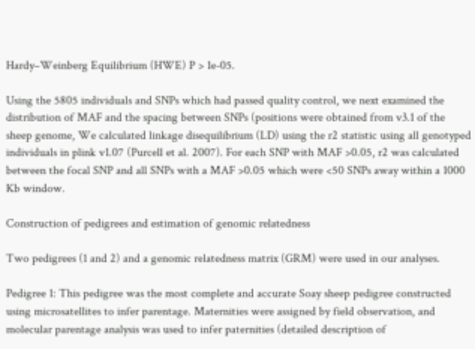Hardy–Weinberg Equilibrium (HWE) P > 1e-05.

Using the 5805 individuals and SNPs which had passed quality control, we next examined the distribution of MAF and the spacing between SNPs (positions were obtained from v3.1 of the sheep genome, We calculated linkage disequilibrium (LD) using the r2 statistic using all genotyped individuals in plink v1.07 (Purcell et al. 2007). For each SNP with MAF >0.05, r2 was calculated between the focal SNP and all SNPs with a MAF >0.05 which were <50 SNPs away within a 1000 Kb window.

Construction of pedigrees and estimation of genomic relatedness

Two pedigrees (1 and 2) and a genomic relatedness matrix (GRM) were used in our analyses.

Pedigree 1: This pedigree was the most complete and accurate Soay sheep pedigree constructed using microsatellites to infer parentage. Maternities were assigned by field observation, and molecular parentage analysis was used to infer paternities (detailed description of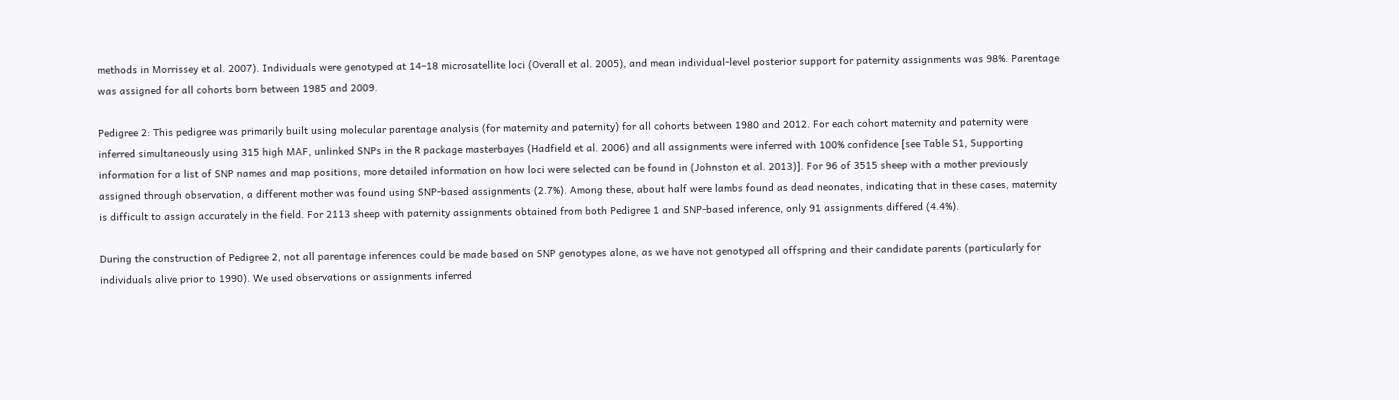methods in Morrissey et al. 2007). Individuals were genotyped at 14–18 microsatellite loci (Overall et al. 2005), and mean individual-level posterior support for paternity assignments was 98%. Parentage was assigned for all cohorts born between 1985 and 2009.

Pedigree 2: This pedigree was primarily built using molecular parentage analysis (for maternity and paternity) for all cohorts between 1980 and 2012. For each cohort maternity and paternity were inferred simultaneously using 315 high MAF, unlinked SNPs in the R package masterbayes (Hadfield et al. 2006) and all assignments were inferred with 100% confidence [see Table S1, Supporting information for a list of SNP names and map positions, more detailed information on how loci were selected can be found in (Johnston et al. 2013)]. For 96 of 3515 sheep with a mother previously assigned through observation, a different mother was found using SNP-based assignments (2.7%). Among these, about half were lambs found as dead neonates, indicating that in these cases, maternity is difficult to assign accurately in the field. For 2113 sheep with paternity assignments obtained from both Pedigree 1 and SNP-based inference, only 91 assignments differed (4.4%).

During the construction of Pedigree 2, not all parentage inferences could be made based on SNP genotypes alone, as we have not genotyped all offspring and their candidate parents (particularly for individuals alive prior to 1990). We used observations or assignments inferred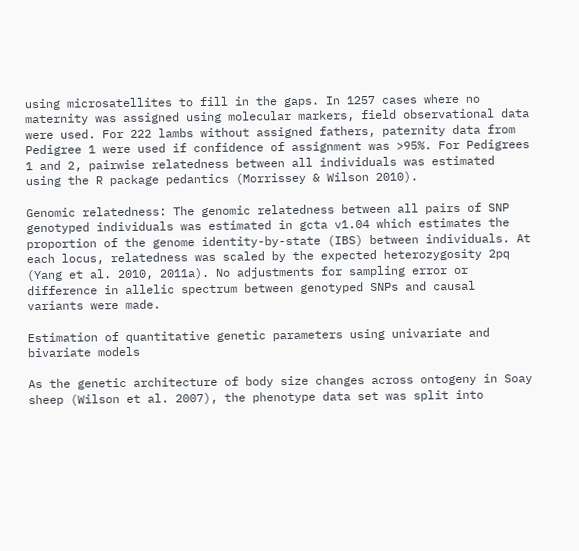using microsatellites to fill in the gaps. In 1257 cases where no maternity was assigned using molecular markers, field observational data were used. For 222 lambs without assigned fathers, paternity data from Pedigree 1 were used if confidence of assignment was >95%. For Pedigrees 1 and 2, pairwise relatedness between all individuals was estimated using the R package pedantics (Morrissey & Wilson 2010).

Genomic relatedness: The genomic relatedness between all pairs of SNP genotyped individuals was estimated in gcta v1.04 which estimates the proportion of the genome identity-by-state (IBS) between individuals. At each locus, relatedness was scaled by the expected heterozygosity 2pq (Yang et al. 2010, 2011a). No adjustments for sampling error or difference in allelic spectrum between genotyped SNPs and causal variants were made.

Estimation of quantitative genetic parameters using univariate and bivariate models

As the genetic architecture of body size changes across ontogeny in Soay sheep (Wilson et al. 2007), the phenotype data set was split into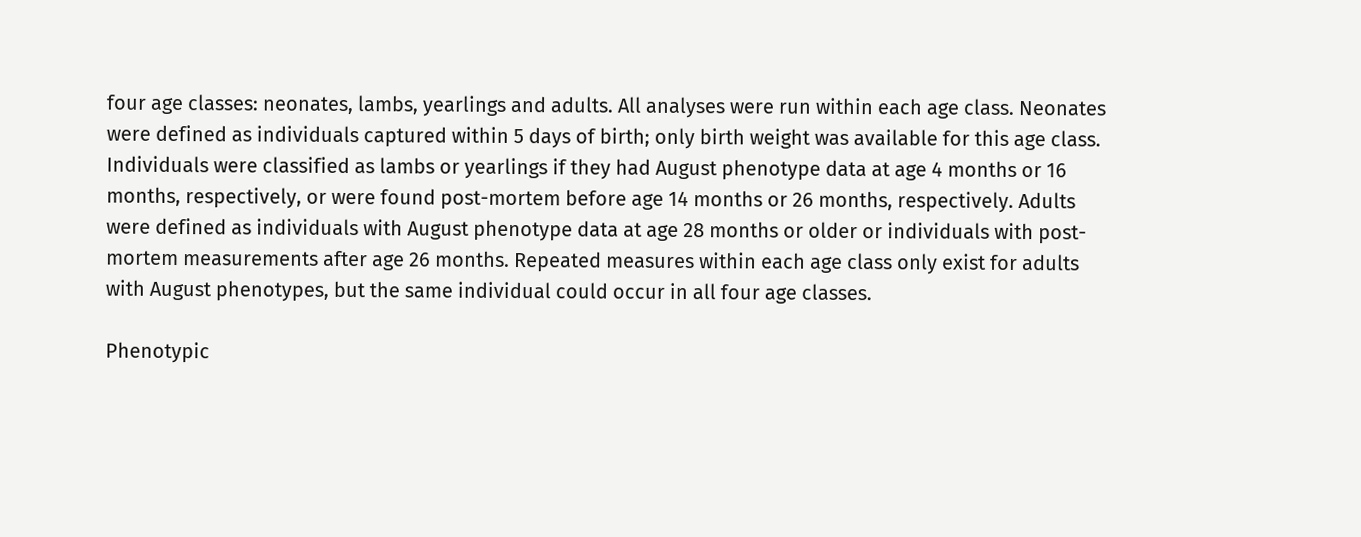four age classes: neonates, lambs, yearlings and adults. All analyses were run within each age class. Neonates were defined as individuals captured within 5 days of birth; only birth weight was available for this age class. Individuals were classified as lambs or yearlings if they had August phenotype data at age 4 months or 16 months, respectively, or were found post-mortem before age 14 months or 26 months, respectively. Adults were defined as individuals with August phenotype data at age 28 months or older or individuals with post-mortem measurements after age 26 months. Repeated measures within each age class only exist for adults with August phenotypes, but the same individual could occur in all four age classes.

Phenotypic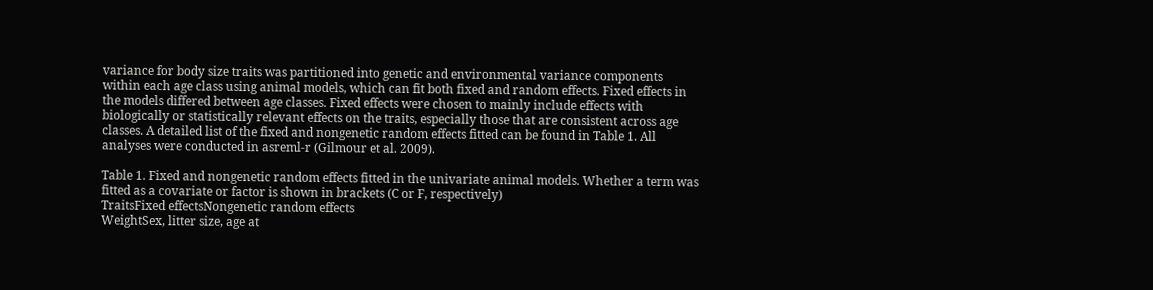variance for body size traits was partitioned into genetic and environmental variance components within each age class using animal models, which can fit both fixed and random effects. Fixed effects in the models differed between age classes. Fixed effects were chosen to mainly include effects with biologically or statistically relevant effects on the traits, especially those that are consistent across age classes. A detailed list of the fixed and nongenetic random effects fitted can be found in Table 1. All analyses were conducted in asreml-r (Gilmour et al. 2009).

Table 1. Fixed and nongenetic random effects fitted in the univariate animal models. Whether a term was fitted as a covariate or factor is shown in brackets (C or F, respectively)
TraitsFixed effectsNongenetic random effects
WeightSex, litter size, age at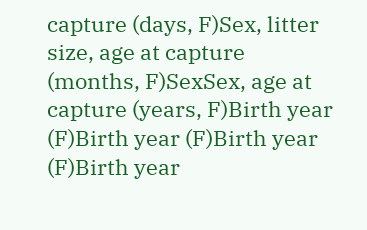capture (days, F)Sex, litter size, age at capture (months, F)SexSex, age at capture (years, F)Birth year (F)Birth year (F)Birth year (F)Birth year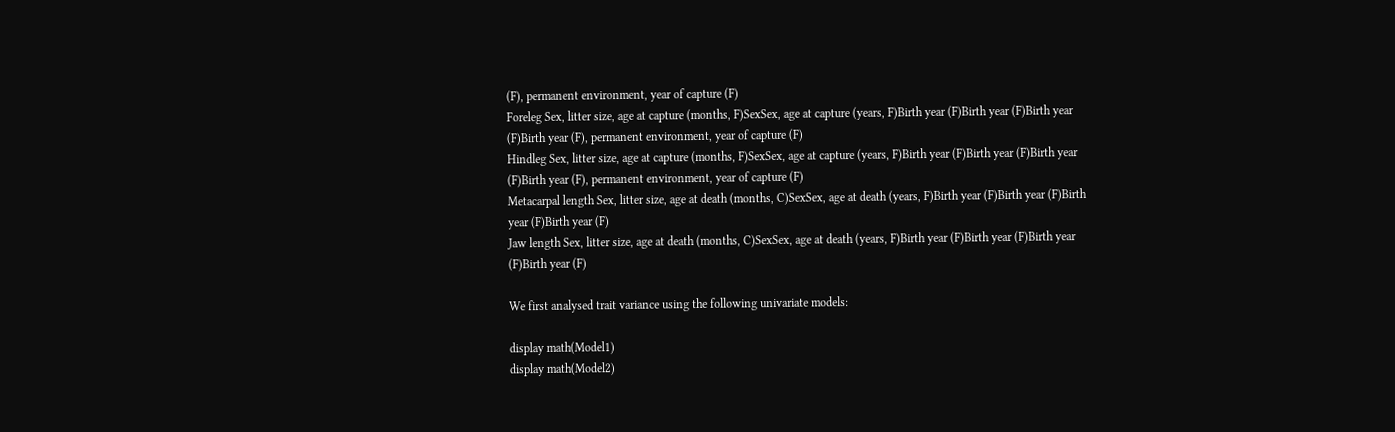(F), permanent environment, year of capture (F)
Foreleg Sex, litter size, age at capture (months, F)SexSex, age at capture (years, F)Birth year (F)Birth year (F)Birth year (F)Birth year (F), permanent environment, year of capture (F)
Hindleg Sex, litter size, age at capture (months, F)SexSex, age at capture (years, F)Birth year (F)Birth year (F)Birth year (F)Birth year (F), permanent environment, year of capture (F)
Metacarpal length Sex, litter size, age at death (months, C)SexSex, age at death (years, F)Birth year (F)Birth year (F)Birth year (F)Birth year (F)
Jaw length Sex, litter size, age at death (months, C)SexSex, age at death (years, F)Birth year (F)Birth year (F)Birth year (F)Birth year (F)

We first analysed trait variance using the following univariate models:

display math(Model1)
display math(Model2)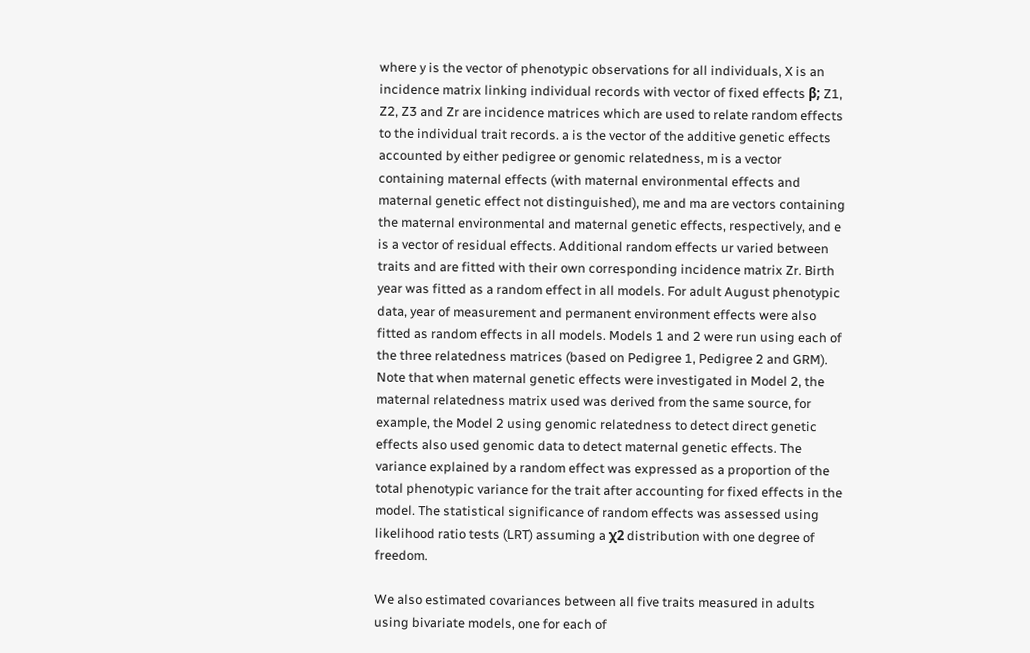where y is the vector of phenotypic observations for all individuals, X is an incidence matrix linking individual records with vector of fixed effects β; Z1, Z2, Z3 and Zr are incidence matrices which are used to relate random effects to the individual trait records. a is the vector of the additive genetic effects accounted by either pedigree or genomic relatedness, m is a vector containing maternal effects (with maternal environmental effects and maternal genetic effect not distinguished), me and ma are vectors containing the maternal environmental and maternal genetic effects, respectively, and e is a vector of residual effects. Additional random effects ur varied between traits and are fitted with their own corresponding incidence matrix Zr. Birth year was fitted as a random effect in all models. For adult August phenotypic data, year of measurement and permanent environment effects were also fitted as random effects in all models. Models 1 and 2 were run using each of the three relatedness matrices (based on Pedigree 1, Pedigree 2 and GRM). Note that when maternal genetic effects were investigated in Model 2, the maternal relatedness matrix used was derived from the same source, for example, the Model 2 using genomic relatedness to detect direct genetic effects also used genomic data to detect maternal genetic effects. The variance explained by a random effect was expressed as a proportion of the total phenotypic variance for the trait after accounting for fixed effects in the model. The statistical significance of random effects was assessed using likelihood ratio tests (LRT) assuming a χ2 distribution with one degree of freedom.

We also estimated covariances between all five traits measured in adults using bivariate models, one for each of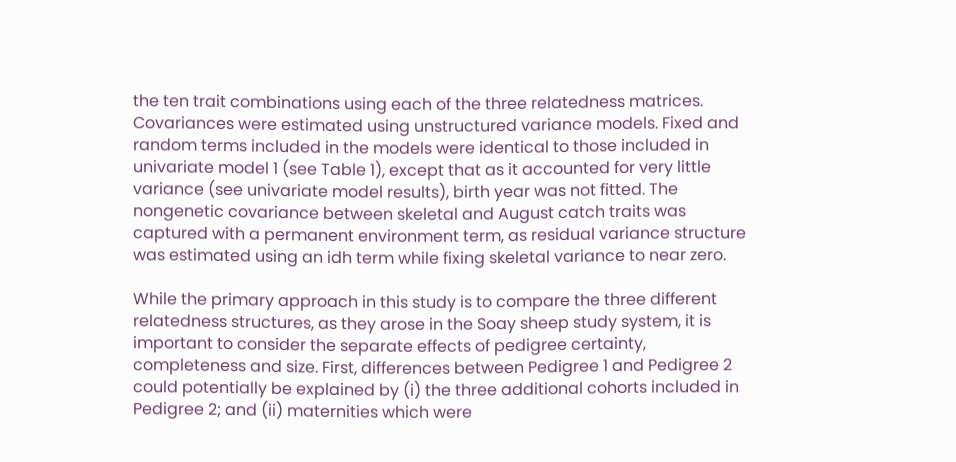the ten trait combinations using each of the three relatedness matrices. Covariances were estimated using unstructured variance models. Fixed and random terms included in the models were identical to those included in univariate model 1 (see Table 1), except that as it accounted for very little variance (see univariate model results), birth year was not fitted. The nongenetic covariance between skeletal and August catch traits was captured with a permanent environment term, as residual variance structure was estimated using an idh term while fixing skeletal variance to near zero.

While the primary approach in this study is to compare the three different relatedness structures, as they arose in the Soay sheep study system, it is important to consider the separate effects of pedigree certainty, completeness and size. First, differences between Pedigree 1 and Pedigree 2 could potentially be explained by (i) the three additional cohorts included in Pedigree 2; and (ii) maternities which were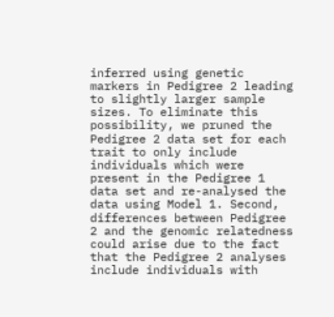inferred using genetic markers in Pedigree 2 leading to slightly larger sample sizes. To eliminate this possibility, we pruned the Pedigree 2 data set for each trait to only include individuals which were present in the Pedigree 1 data set and re-analysed the data using Model 1. Second, differences between Pedigree 2 and the genomic relatedness could arise due to the fact that the Pedigree 2 analyses include individuals with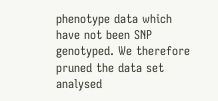phenotype data which have not been SNP genotyped. We therefore pruned the data set analysed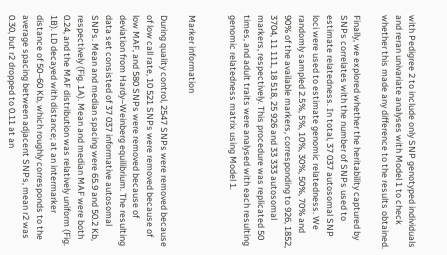with Pedigree 2 to include only SNP genotyped individuals and reran univariate analyses with Model 1 to check whether this made any difference to the results obtained.

Finally, we explored whether the heritability captured by SNPs correlates with the number of SNPs used to estimate relatedness. In total, 37 037 autosomal SNP loci were used to estimate genomic relatedness. We randomly sampled 2.5%, 5%, 10%, 30%, 50%, 70% and 90% of the available markers, corresponding to 926, 1852, 3704, 11 111, 18 518, 25 926 and 33 333 autosomal markers, respectively. This procedure was replicated 50 times, and adult traits were analysed with each resulting genomic relatedness matrix using Model 1.


Marker information

During quality control, 2547 SNPs were removed because of low call rate, 10 521 SNPs were removed because of low MAF, and 580 SNPs were removed because of deviation from Hardy–Weinberg equilibrium. The resulting data set consisted of 37 037 informative autosomal SNPs. Mean and median spacing were 65.9 and 50.2 Kb, respectively (Fig. 1A). Mean and median MAF were both 0.24, and the MAF distribution was relatively uniform (Fig. 1B). LD decayed with distance; at an intermarker distance of 50–60 Kb, which roughly corresponds to the average spacing between adjacent SNPs, mean r2 was 0.30, but r2 dropped to 0.11 at an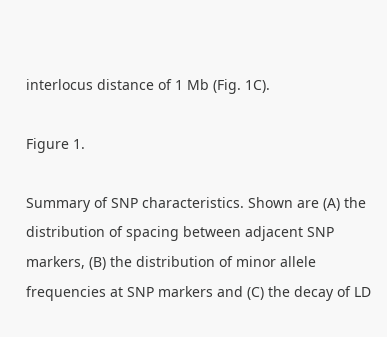interlocus distance of 1 Mb (Fig. 1C).

Figure 1.

Summary of SNP characteristics. Shown are (A) the distribution of spacing between adjacent SNP markers, (B) the distribution of minor allele frequencies at SNP markers and (C) the decay of LD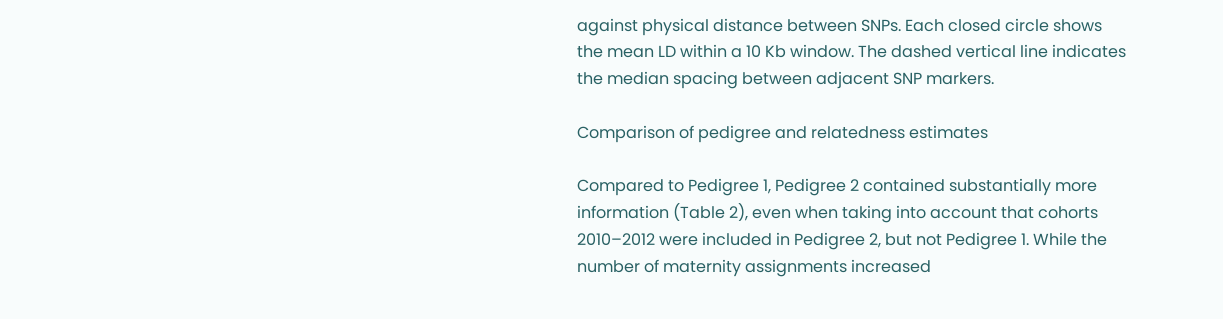against physical distance between SNPs. Each closed circle shows the mean LD within a 10 Kb window. The dashed vertical line indicates the median spacing between adjacent SNP markers.

Comparison of pedigree and relatedness estimates

Compared to Pedigree 1, Pedigree 2 contained substantially more information (Table 2), even when taking into account that cohorts 2010–2012 were included in Pedigree 2, but not Pedigree 1. While the number of maternity assignments increased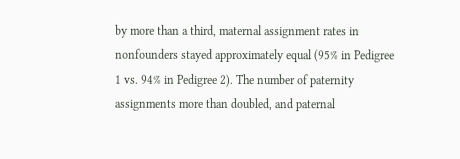by more than a third, maternal assignment rates in nonfounders stayed approximately equal (95% in Pedigree 1 vs. 94% in Pedigree 2). The number of paternity assignments more than doubled, and paternal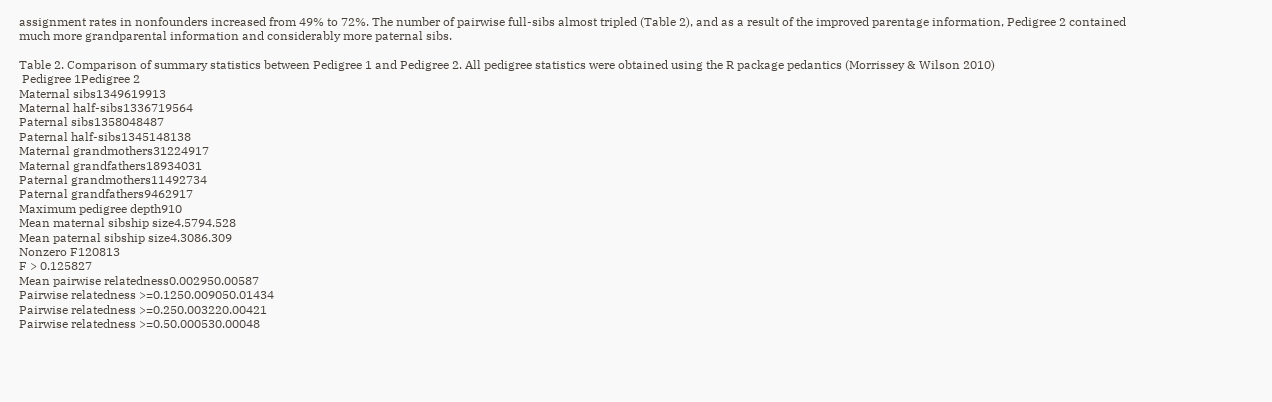assignment rates in nonfounders increased from 49% to 72%. The number of pairwise full-sibs almost tripled (Table 2), and as a result of the improved parentage information, Pedigree 2 contained much more grandparental information and considerably more paternal sibs.

Table 2. Comparison of summary statistics between Pedigree 1 and Pedigree 2. All pedigree statistics were obtained using the R package pedantics (Morrissey & Wilson 2010)
 Pedigree 1Pedigree 2
Maternal sibs1349619913
Maternal half-sibs1336719564
Paternal sibs1358048487
Paternal half-sibs1345148138
Maternal grandmothers31224917
Maternal grandfathers18934031
Paternal grandmothers11492734
Paternal grandfathers9462917
Maximum pedigree depth910
Mean maternal sibship size4.5794.528
Mean paternal sibship size4.3086.309
Nonzero F120813
F > 0.125827
Mean pairwise relatedness0.002950.00587
Pairwise relatedness >=0.1250.009050.01434
Pairwise relatedness >=0.250.003220.00421
Pairwise relatedness >=0.50.000530.00048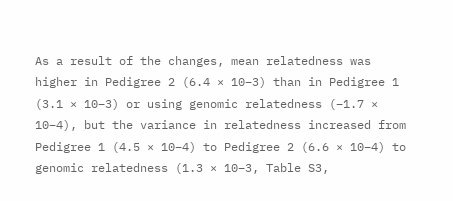As a result of the changes, mean relatedness was higher in Pedigree 2 (6.4 × 10−3) than in Pedigree 1 (3.1 × 10−3) or using genomic relatedness (−1.7 × 10−4), but the variance in relatedness increased from Pedigree 1 (4.5 × 10−4) to Pedigree 2 (6.6 × 10−4) to genomic relatedness (1.3 × 10−3, Table S3,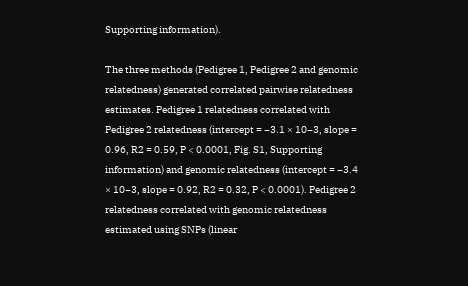Supporting information).

The three methods (Pedigree 1, Pedigree 2 and genomic relatedness) generated correlated pairwise relatedness estimates. Pedigree 1 relatedness correlated with Pedigree 2 relatedness (intercept = −3.1 × 10−3, slope = 0.96, R2 = 0.59, P < 0.0001, Fig. S1, Supporting information) and genomic relatedness (intercept = −3.4 × 10−3, slope = 0.92, R2 = 0.32, P < 0.0001). Pedigree 2 relatedness correlated with genomic relatedness estimated using SNPs (linear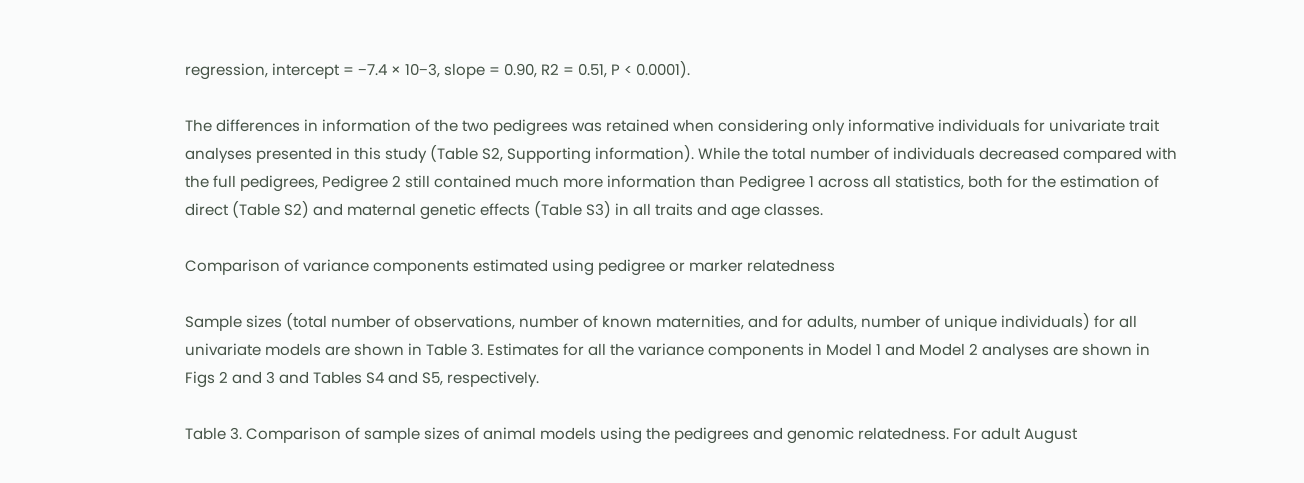regression, intercept = −7.4 × 10−3, slope = 0.90, R2 = 0.51, P < 0.0001).

The differences in information of the two pedigrees was retained when considering only informative individuals for univariate trait analyses presented in this study (Table S2, Supporting information). While the total number of individuals decreased compared with the full pedigrees, Pedigree 2 still contained much more information than Pedigree 1 across all statistics, both for the estimation of direct (Table S2) and maternal genetic effects (Table S3) in all traits and age classes.

Comparison of variance components estimated using pedigree or marker relatedness

Sample sizes (total number of observations, number of known maternities, and for adults, number of unique individuals) for all univariate models are shown in Table 3. Estimates for all the variance components in Model 1 and Model 2 analyses are shown in Figs 2 and 3 and Tables S4 and S5, respectively.

Table 3. Comparison of sample sizes of animal models using the pedigrees and genomic relatedness. For adult August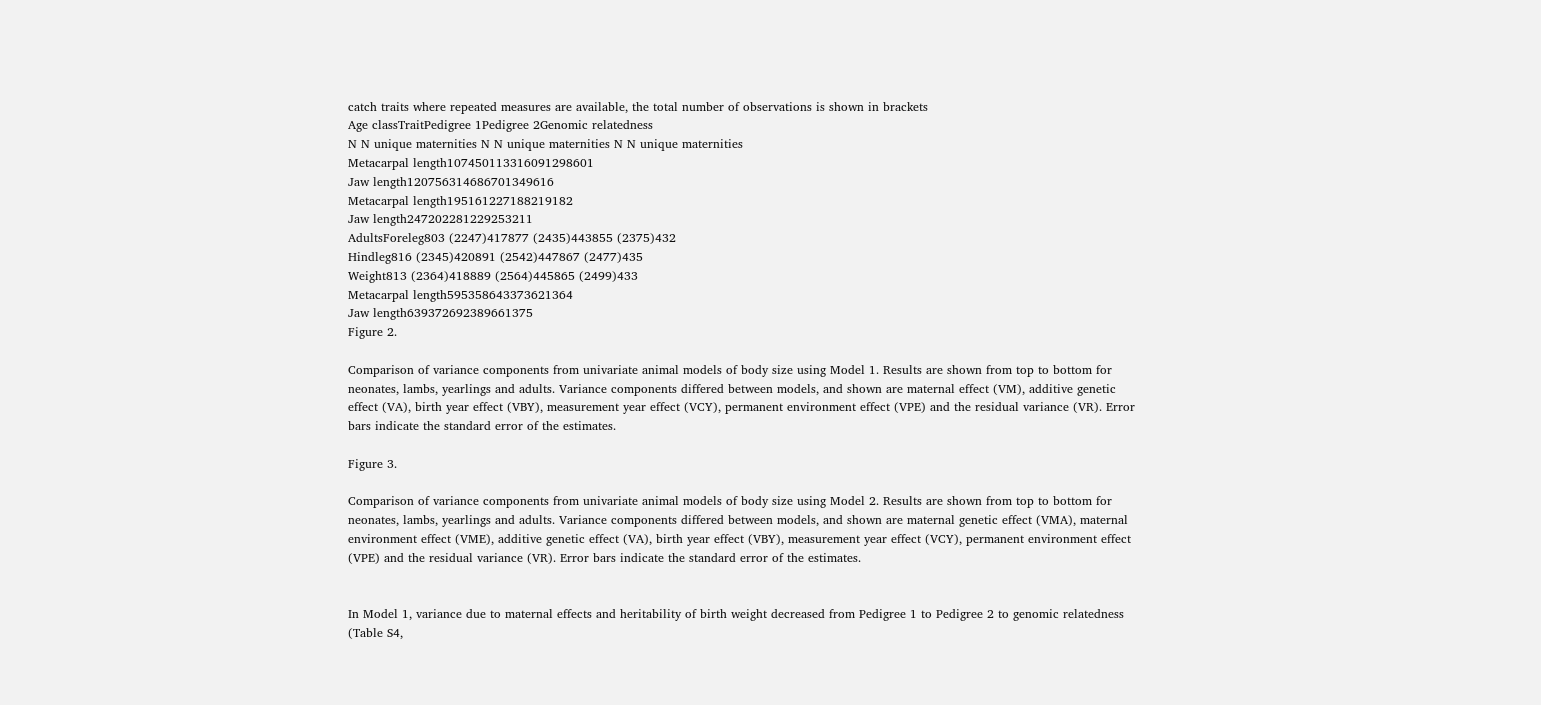catch traits where repeated measures are available, the total number of observations is shown in brackets
Age classTraitPedigree 1Pedigree 2Genomic relatedness
N N unique maternities N N unique maternities N N unique maternities
Metacarpal length107450113316091298601
Jaw length120756314686701349616
Metacarpal length195161227188219182
Jaw length247202281229253211
AdultsForeleg803 (2247)417877 (2435)443855 (2375)432
Hindleg816 (2345)420891 (2542)447867 (2477)435
Weight813 (2364)418889 (2564)445865 (2499)433
Metacarpal length595358643373621364
Jaw length639372692389661375
Figure 2.

Comparison of variance components from univariate animal models of body size using Model 1. Results are shown from top to bottom for neonates, lambs, yearlings and adults. Variance components differed between models, and shown are maternal effect (VM), additive genetic effect (VA), birth year effect (VBY), measurement year effect (VCY), permanent environment effect (VPE) and the residual variance (VR). Error bars indicate the standard error of the estimates.

Figure 3.

Comparison of variance components from univariate animal models of body size using Model 2. Results are shown from top to bottom for neonates, lambs, yearlings and adults. Variance components differed between models, and shown are maternal genetic effect (VMA), maternal environment effect (VME), additive genetic effect (VA), birth year effect (VBY), measurement year effect (VCY), permanent environment effect (VPE) and the residual variance (VR). Error bars indicate the standard error of the estimates.


In Model 1, variance due to maternal effects and heritability of birth weight decreased from Pedigree 1 to Pedigree 2 to genomic relatedness (Table S4,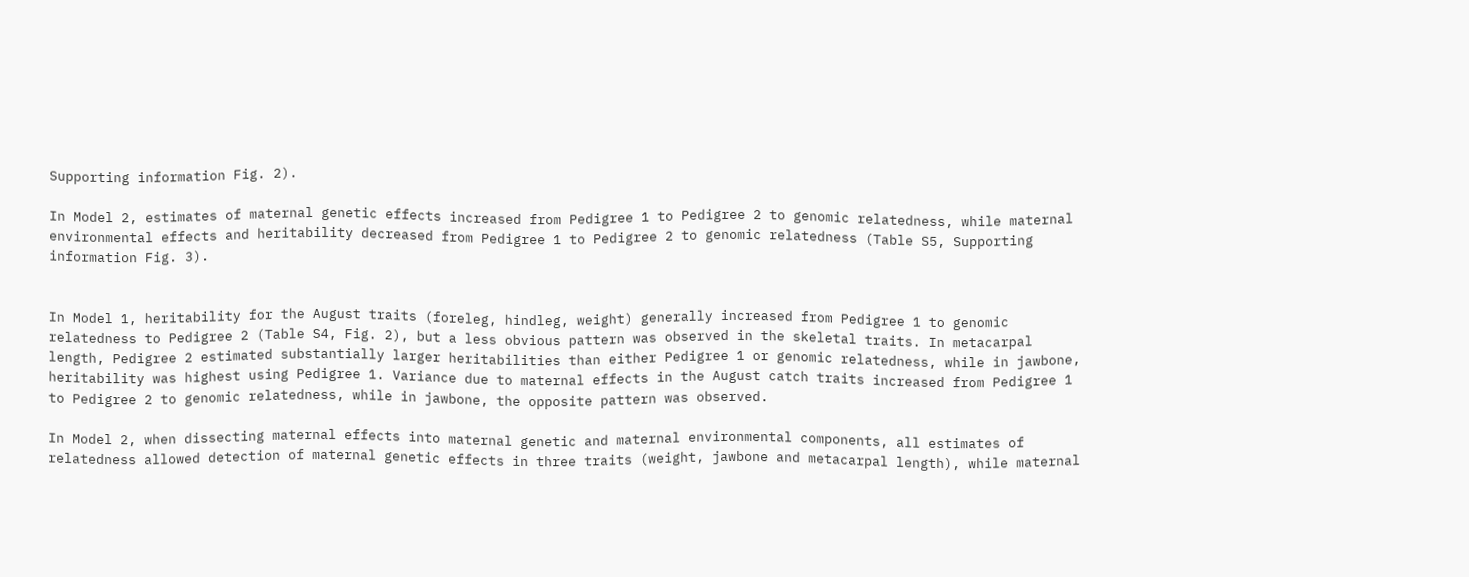Supporting information Fig. 2).

In Model 2, estimates of maternal genetic effects increased from Pedigree 1 to Pedigree 2 to genomic relatedness, while maternal environmental effects and heritability decreased from Pedigree 1 to Pedigree 2 to genomic relatedness (Table S5, Supporting information Fig. 3).


In Model 1, heritability for the August traits (foreleg, hindleg, weight) generally increased from Pedigree 1 to genomic relatedness to Pedigree 2 (Table S4, Fig. 2), but a less obvious pattern was observed in the skeletal traits. In metacarpal length, Pedigree 2 estimated substantially larger heritabilities than either Pedigree 1 or genomic relatedness, while in jawbone, heritability was highest using Pedigree 1. Variance due to maternal effects in the August catch traits increased from Pedigree 1 to Pedigree 2 to genomic relatedness, while in jawbone, the opposite pattern was observed.

In Model 2, when dissecting maternal effects into maternal genetic and maternal environmental components, all estimates of relatedness allowed detection of maternal genetic effects in three traits (weight, jawbone and metacarpal length), while maternal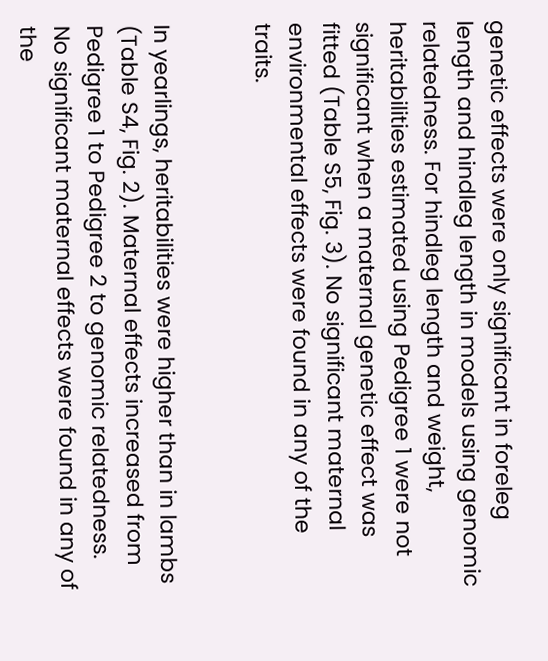genetic effects were only significant in foreleg length and hindleg length in models using genomic relatedness. For hindleg length and weight, heritabilities estimated using Pedigree 1 were not significant when a maternal genetic effect was fitted (Table S5, Fig. 3). No significant maternal environmental effects were found in any of the traits.


In yearlings, heritabilities were higher than in lambs (Table S4, Fig. 2). Maternal effects increased from Pedigree 1 to Pedigree 2 to genomic relatedness. No significant maternal effects were found in any of the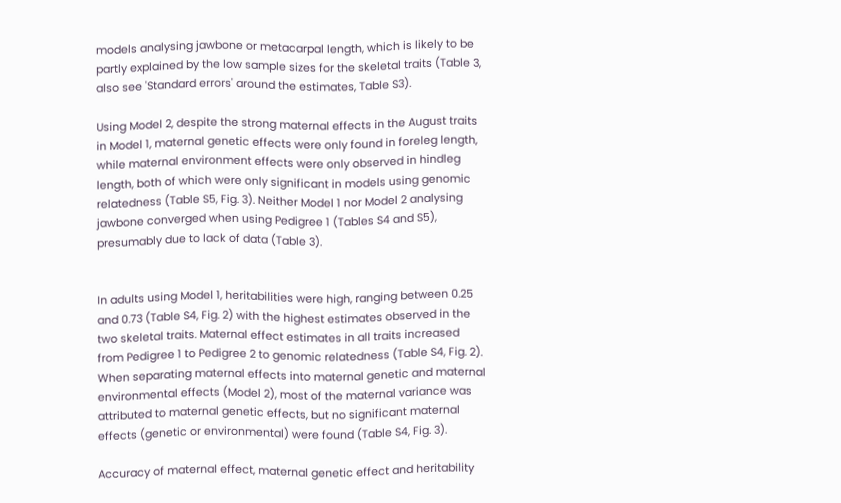models analysing jawbone or metacarpal length, which is likely to be partly explained by the low sample sizes for the skeletal traits (Table 3, also see 'Standard errors' around the estimates, Table S3).

Using Model 2, despite the strong maternal effects in the August traits in Model 1, maternal genetic effects were only found in foreleg length, while maternal environment effects were only observed in hindleg length, both of which were only significant in models using genomic relatedness (Table S5, Fig. 3). Neither Model 1 nor Model 2 analysing jawbone converged when using Pedigree 1 (Tables S4 and S5), presumably due to lack of data (Table 3).


In adults using Model 1, heritabilities were high, ranging between 0.25 and 0.73 (Table S4, Fig. 2) with the highest estimates observed in the two skeletal traits. Maternal effect estimates in all traits increased from Pedigree 1 to Pedigree 2 to genomic relatedness (Table S4, Fig. 2). When separating maternal effects into maternal genetic and maternal environmental effects (Model 2), most of the maternal variance was attributed to maternal genetic effects, but no significant maternal effects (genetic or environmental) were found (Table S4, Fig. 3).

Accuracy of maternal effect, maternal genetic effect and heritability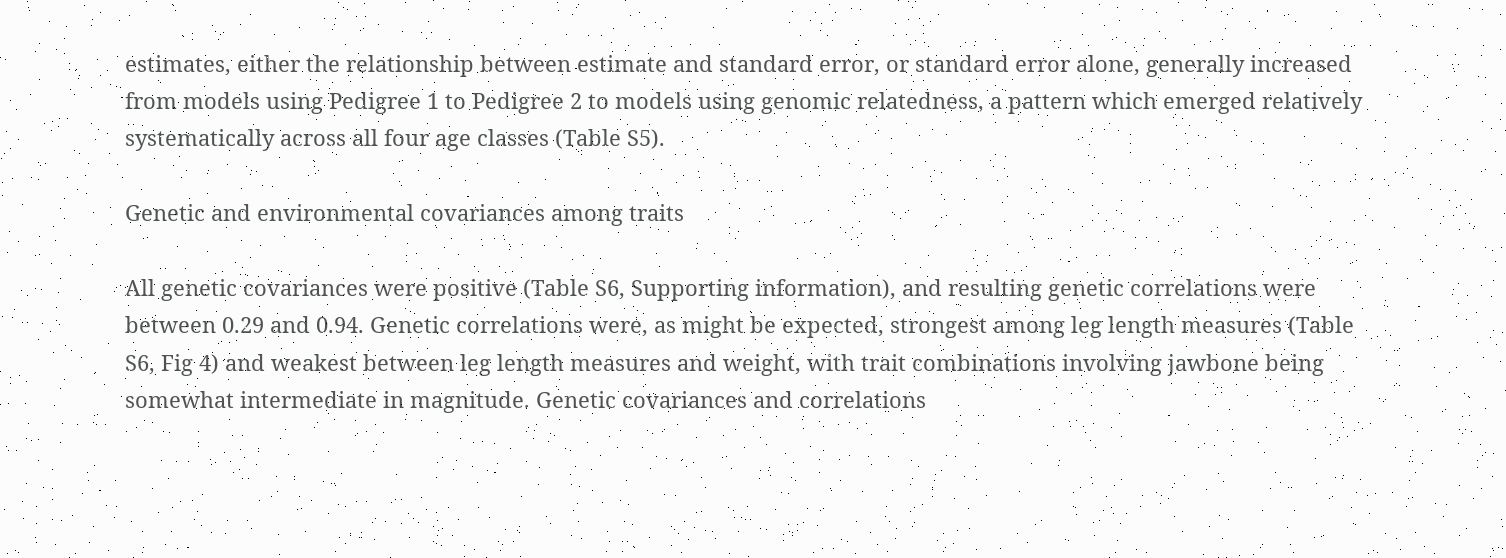estimates, either the relationship between estimate and standard error, or standard error alone, generally increased from models using Pedigree 1 to Pedigree 2 to models using genomic relatedness, a pattern which emerged relatively systematically across all four age classes (Table S5).

Genetic and environmental covariances among traits

All genetic covariances were positive (Table S6, Supporting information), and resulting genetic correlations were between 0.29 and 0.94. Genetic correlations were, as might be expected, strongest among leg length measures (Table S6, Fig 4) and weakest between leg length measures and weight, with trait combinations involving jawbone being somewhat intermediate in magnitude. Genetic covariances and correlations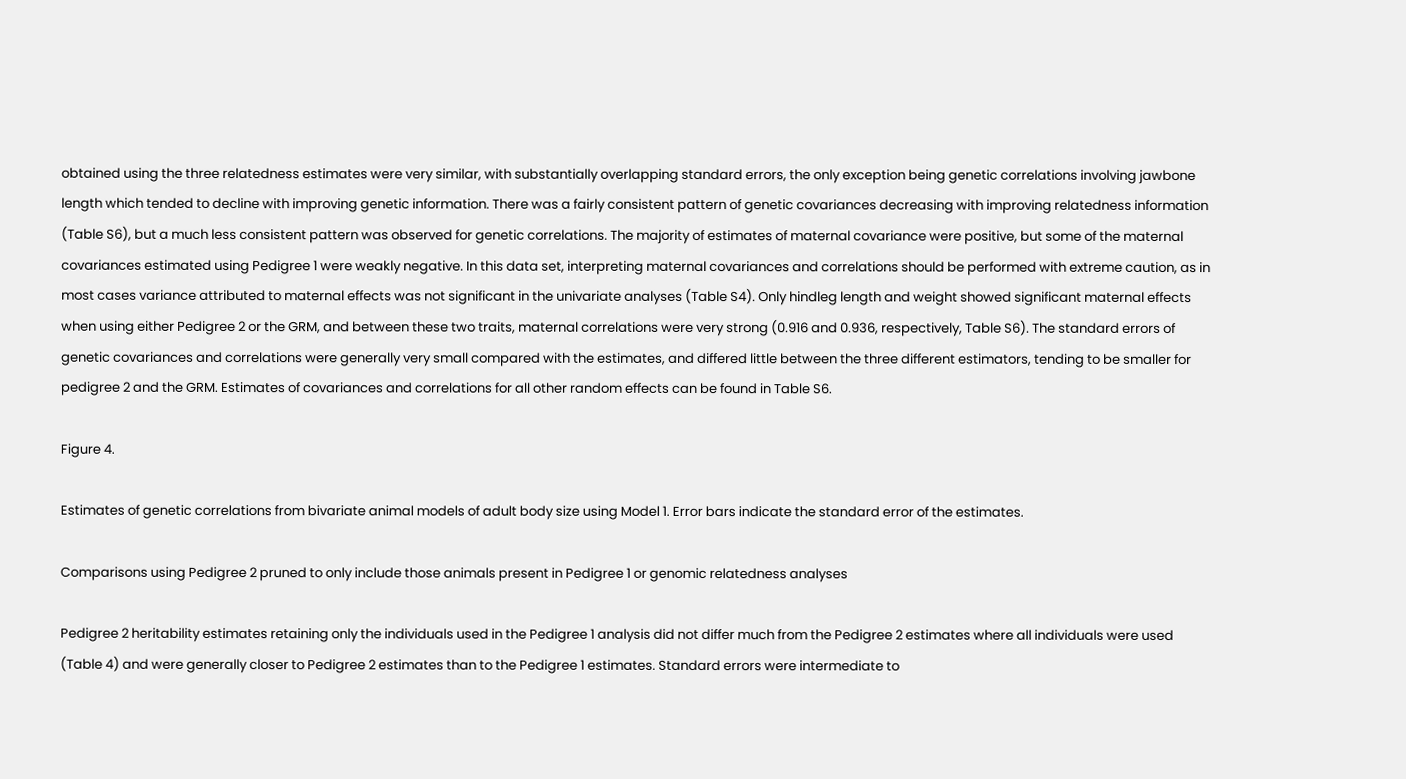obtained using the three relatedness estimates were very similar, with substantially overlapping standard errors, the only exception being genetic correlations involving jawbone length which tended to decline with improving genetic information. There was a fairly consistent pattern of genetic covariances decreasing with improving relatedness information (Table S6), but a much less consistent pattern was observed for genetic correlations. The majority of estimates of maternal covariance were positive, but some of the maternal covariances estimated using Pedigree 1 were weakly negative. In this data set, interpreting maternal covariances and correlations should be performed with extreme caution, as in most cases variance attributed to maternal effects was not significant in the univariate analyses (Table S4). Only hindleg length and weight showed significant maternal effects when using either Pedigree 2 or the GRM, and between these two traits, maternal correlations were very strong (0.916 and 0.936, respectively, Table S6). The standard errors of genetic covariances and correlations were generally very small compared with the estimates, and differed little between the three different estimators, tending to be smaller for pedigree 2 and the GRM. Estimates of covariances and correlations for all other random effects can be found in Table S6.

Figure 4.

Estimates of genetic correlations from bivariate animal models of adult body size using Model 1. Error bars indicate the standard error of the estimates.

Comparisons using Pedigree 2 pruned to only include those animals present in Pedigree 1 or genomic relatedness analyses

Pedigree 2 heritability estimates retaining only the individuals used in the Pedigree 1 analysis did not differ much from the Pedigree 2 estimates where all individuals were used (Table 4) and were generally closer to Pedigree 2 estimates than to the Pedigree 1 estimates. Standard errors were intermediate to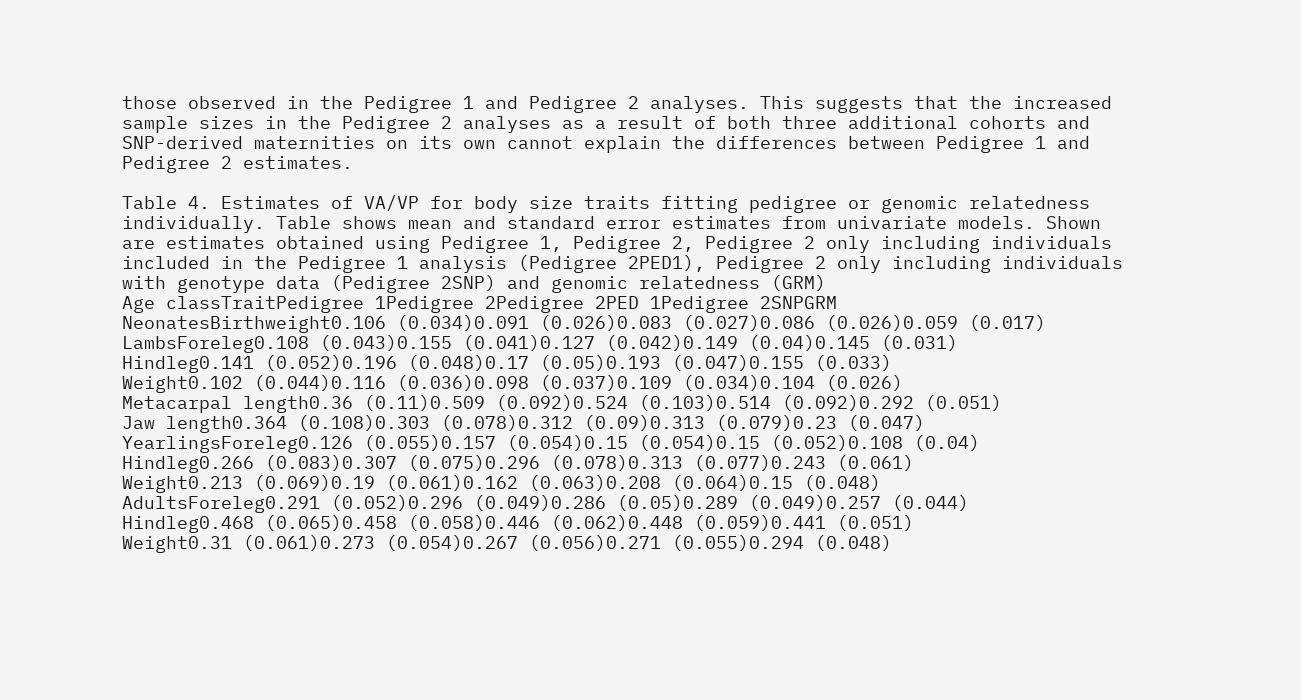those observed in the Pedigree 1 and Pedigree 2 analyses. This suggests that the increased sample sizes in the Pedigree 2 analyses as a result of both three additional cohorts and SNP-derived maternities on its own cannot explain the differences between Pedigree 1 and Pedigree 2 estimates.

Table 4. Estimates of VA/VP for body size traits fitting pedigree or genomic relatedness individually. Table shows mean and standard error estimates from univariate models. Shown are estimates obtained using Pedigree 1, Pedigree 2, Pedigree 2 only including individuals included in the Pedigree 1 analysis (Pedigree 2PED1), Pedigree 2 only including individuals with genotype data (Pedigree 2SNP) and genomic relatedness (GRM)
Age classTraitPedigree 1Pedigree 2Pedigree 2PED 1Pedigree 2SNPGRM
NeonatesBirthweight0.106 (0.034)0.091 (0.026)0.083 (0.027)0.086 (0.026)0.059 (0.017)
LambsForeleg0.108 (0.043)0.155 (0.041)0.127 (0.042)0.149 (0.04)0.145 (0.031)
Hindleg0.141 (0.052)0.196 (0.048)0.17 (0.05)0.193 (0.047)0.155 (0.033)
Weight0.102 (0.044)0.116 (0.036)0.098 (0.037)0.109 (0.034)0.104 (0.026)
Metacarpal length0.36 (0.11)0.509 (0.092)0.524 (0.103)0.514 (0.092)0.292 (0.051)
Jaw length0.364 (0.108)0.303 (0.078)0.312 (0.09)0.313 (0.079)0.23 (0.047)
YearlingsForeleg0.126 (0.055)0.157 (0.054)0.15 (0.054)0.15 (0.052)0.108 (0.04)
Hindleg0.266 (0.083)0.307 (0.075)0.296 (0.078)0.313 (0.077)0.243 (0.061)
Weight0.213 (0.069)0.19 (0.061)0.162 (0.063)0.208 (0.064)0.15 (0.048)
AdultsForeleg0.291 (0.052)0.296 (0.049)0.286 (0.05)0.289 (0.049)0.257 (0.044)
Hindleg0.468 (0.065)0.458 (0.058)0.446 (0.062)0.448 (0.059)0.441 (0.051)
Weight0.31 (0.061)0.273 (0.054)0.267 (0.056)0.271 (0.055)0.294 (0.048)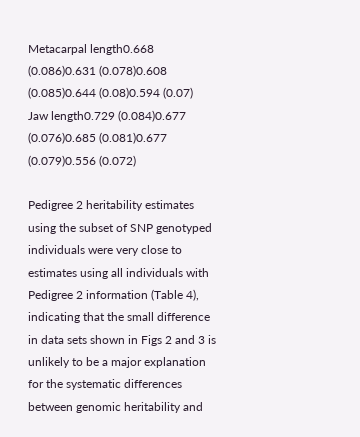Metacarpal length0.668 (0.086)0.631 (0.078)0.608 (0.085)0.644 (0.08)0.594 (0.07)
Jaw length0.729 (0.084)0.677 (0.076)0.685 (0.081)0.677 (0.079)0.556 (0.072)

Pedigree 2 heritability estimates using the subset of SNP genotyped individuals were very close to estimates using all individuals with Pedigree 2 information (Table 4), indicating that the small difference in data sets shown in Figs 2 and 3 is unlikely to be a major explanation for the systematic differences between genomic heritability and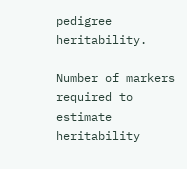pedigree heritability.

Number of markers required to estimate heritability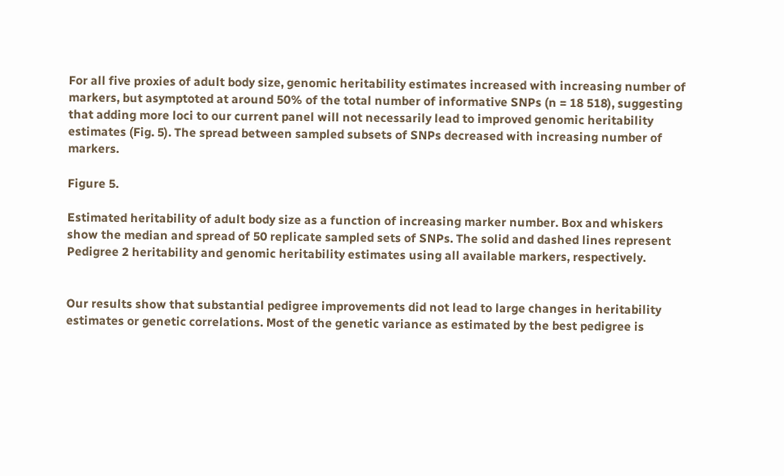For all five proxies of adult body size, genomic heritability estimates increased with increasing number of markers, but asymptoted at around 50% of the total number of informative SNPs (n = 18 518), suggesting that adding more loci to our current panel will not necessarily lead to improved genomic heritability estimates (Fig. 5). The spread between sampled subsets of SNPs decreased with increasing number of markers.

Figure 5.

Estimated heritability of adult body size as a function of increasing marker number. Box and whiskers show the median and spread of 50 replicate sampled sets of SNPs. The solid and dashed lines represent Pedigree 2 heritability and genomic heritability estimates using all available markers, respectively.


Our results show that substantial pedigree improvements did not lead to large changes in heritability estimates or genetic correlations. Most of the genetic variance as estimated by the best pedigree is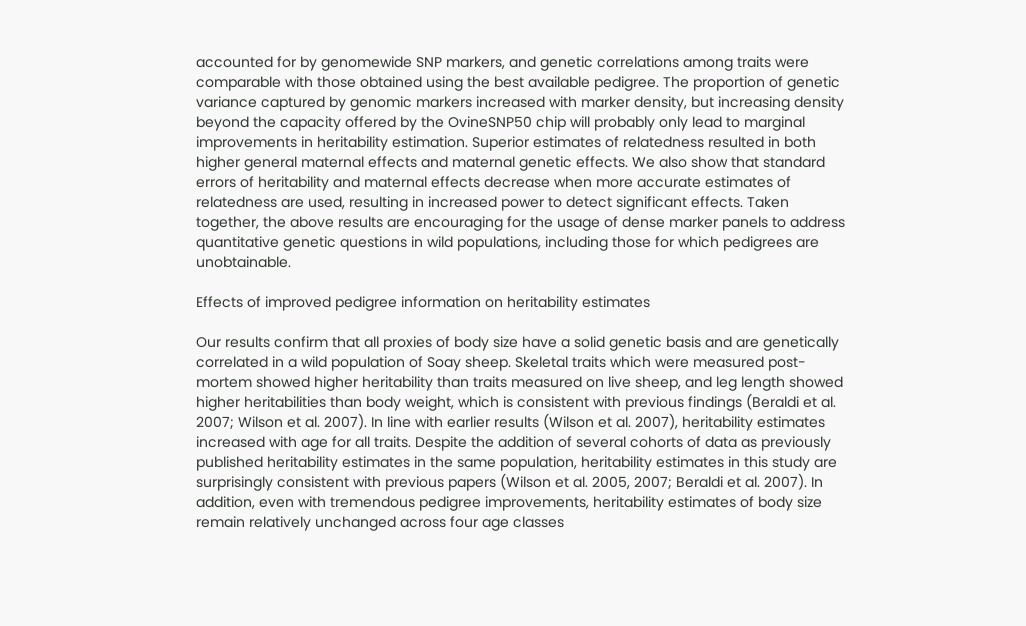accounted for by genomewide SNP markers, and genetic correlations among traits were comparable with those obtained using the best available pedigree. The proportion of genetic variance captured by genomic markers increased with marker density, but increasing density beyond the capacity offered by the OvineSNP50 chip will probably only lead to marginal improvements in heritability estimation. Superior estimates of relatedness resulted in both higher general maternal effects and maternal genetic effects. We also show that standard errors of heritability and maternal effects decrease when more accurate estimates of relatedness are used, resulting in increased power to detect significant effects. Taken together, the above results are encouraging for the usage of dense marker panels to address quantitative genetic questions in wild populations, including those for which pedigrees are unobtainable.

Effects of improved pedigree information on heritability estimates

Our results confirm that all proxies of body size have a solid genetic basis and are genetically correlated in a wild population of Soay sheep. Skeletal traits which were measured post-mortem showed higher heritability than traits measured on live sheep, and leg length showed higher heritabilities than body weight, which is consistent with previous findings (Beraldi et al. 2007; Wilson et al. 2007). In line with earlier results (Wilson et al. 2007), heritability estimates increased with age for all traits. Despite the addition of several cohorts of data as previously published heritability estimates in the same population, heritability estimates in this study are surprisingly consistent with previous papers (Wilson et al. 2005, 2007; Beraldi et al. 2007). In addition, even with tremendous pedigree improvements, heritability estimates of body size remain relatively unchanged across four age classes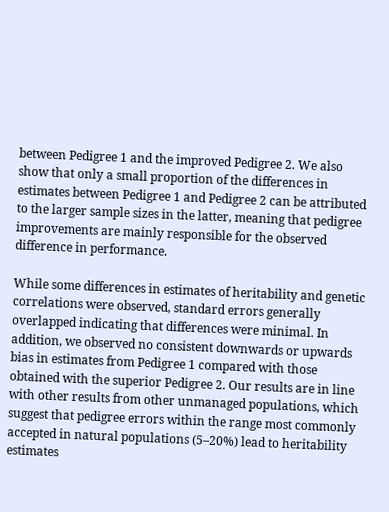between Pedigree 1 and the improved Pedigree 2. We also show that only a small proportion of the differences in estimates between Pedigree 1 and Pedigree 2 can be attributed to the larger sample sizes in the latter, meaning that pedigree improvements are mainly responsible for the observed difference in performance.

While some differences in estimates of heritability and genetic correlations were observed, standard errors generally overlapped indicating that differences were minimal. In addition, we observed no consistent downwards or upwards bias in estimates from Pedigree 1 compared with those obtained with the superior Pedigree 2. Our results are in line with other results from other unmanaged populations, which suggest that pedigree errors within the range most commonly accepted in natural populations (5–20%) lead to heritability estimates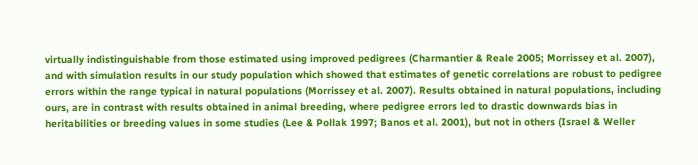virtually indistinguishable from those estimated using improved pedigrees (Charmantier & Reale 2005; Morrissey et al. 2007), and with simulation results in our study population which showed that estimates of genetic correlations are robust to pedigree errors within the range typical in natural populations (Morrissey et al. 2007). Results obtained in natural populations, including ours, are in contrast with results obtained in animal breeding, where pedigree errors led to drastic downwards bias in heritabilities or breeding values in some studies (Lee & Pollak 1997; Banos et al. 2001), but not in others (Israel & Weller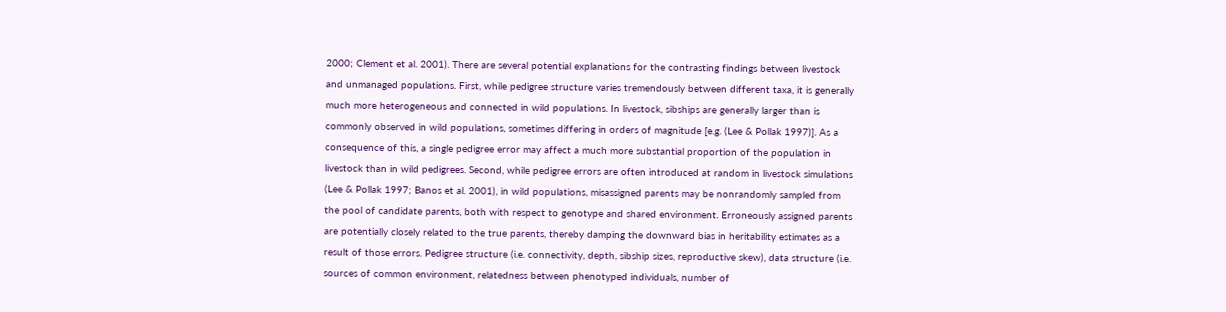2000; Clement et al. 2001). There are several potential explanations for the contrasting findings between livestock and unmanaged populations. First, while pedigree structure varies tremendously between different taxa, it is generally much more heterogeneous and connected in wild populations. In livestock, sibships are generally larger than is commonly observed in wild populations, sometimes differing in orders of magnitude [e.g. (Lee & Pollak 1997)]. As a consequence of this, a single pedigree error may affect a much more substantial proportion of the population in livestock than in wild pedigrees. Second, while pedigree errors are often introduced at random in livestock simulations (Lee & Pollak 1997; Banos et al. 2001), in wild populations, misassigned parents may be nonrandomly sampled from the pool of candidate parents, both with respect to genotype and shared environment. Erroneously assigned parents are potentially closely related to the true parents, thereby damping the downward bias in heritability estimates as a result of those errors. Pedigree structure (i.e. connectivity, depth, sibship sizes, reproductive skew), data structure (i.e. sources of common environment, relatedness between phenotyped individuals, number of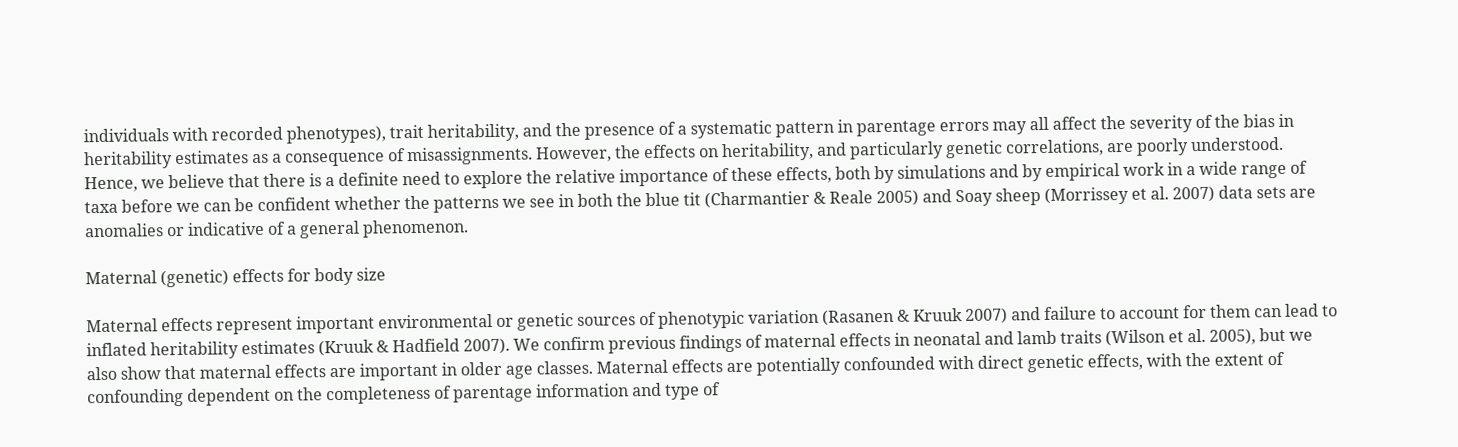individuals with recorded phenotypes), trait heritability, and the presence of a systematic pattern in parentage errors may all affect the severity of the bias in heritability estimates as a consequence of misassignments. However, the effects on heritability, and particularly genetic correlations, are poorly understood. Hence, we believe that there is a definite need to explore the relative importance of these effects, both by simulations and by empirical work in a wide range of taxa before we can be confident whether the patterns we see in both the blue tit (Charmantier & Reale 2005) and Soay sheep (Morrissey et al. 2007) data sets are anomalies or indicative of a general phenomenon.

Maternal (genetic) effects for body size

Maternal effects represent important environmental or genetic sources of phenotypic variation (Rasanen & Kruuk 2007) and failure to account for them can lead to inflated heritability estimates (Kruuk & Hadfield 2007). We confirm previous findings of maternal effects in neonatal and lamb traits (Wilson et al. 2005), but we also show that maternal effects are important in older age classes. Maternal effects are potentially confounded with direct genetic effects, with the extent of confounding dependent on the completeness of parentage information and type of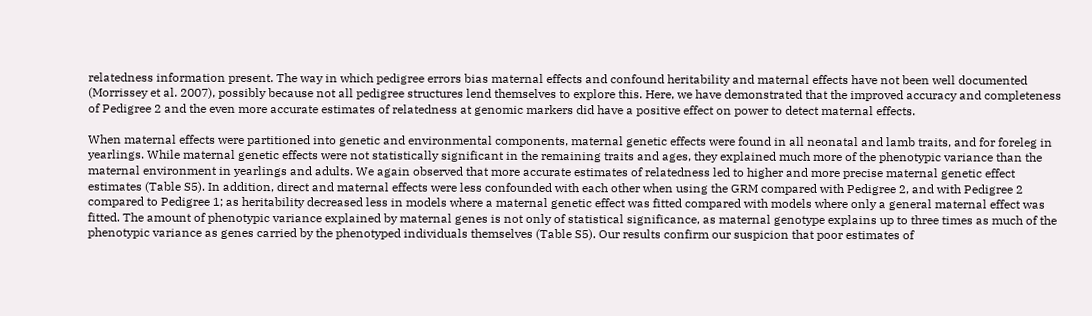relatedness information present. The way in which pedigree errors bias maternal effects and confound heritability and maternal effects have not been well documented (Morrissey et al. 2007), possibly because not all pedigree structures lend themselves to explore this. Here, we have demonstrated that the improved accuracy and completeness of Pedigree 2 and the even more accurate estimates of relatedness at genomic markers did have a positive effect on power to detect maternal effects.

When maternal effects were partitioned into genetic and environmental components, maternal genetic effects were found in all neonatal and lamb traits, and for foreleg in yearlings. While maternal genetic effects were not statistically significant in the remaining traits and ages, they explained much more of the phenotypic variance than the maternal environment in yearlings and adults. We again observed that more accurate estimates of relatedness led to higher and more precise maternal genetic effect estimates (Table S5). In addition, direct and maternal effects were less confounded with each other when using the GRM compared with Pedigree 2, and with Pedigree 2 compared to Pedigree 1; as heritability decreased less in models where a maternal genetic effect was fitted compared with models where only a general maternal effect was fitted. The amount of phenotypic variance explained by maternal genes is not only of statistical significance, as maternal genotype explains up to three times as much of the phenotypic variance as genes carried by the phenotyped individuals themselves (Table S5). Our results confirm our suspicion that poor estimates of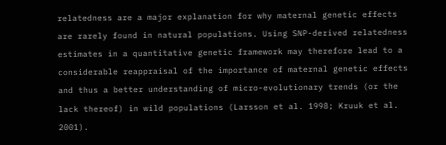relatedness are a major explanation for why maternal genetic effects are rarely found in natural populations. Using SNP-derived relatedness estimates in a quantitative genetic framework may therefore lead to a considerable reappraisal of the importance of maternal genetic effects and thus a better understanding of micro-evolutionary trends (or the lack thereof) in wild populations (Larsson et al. 1998; Kruuk et al. 2001).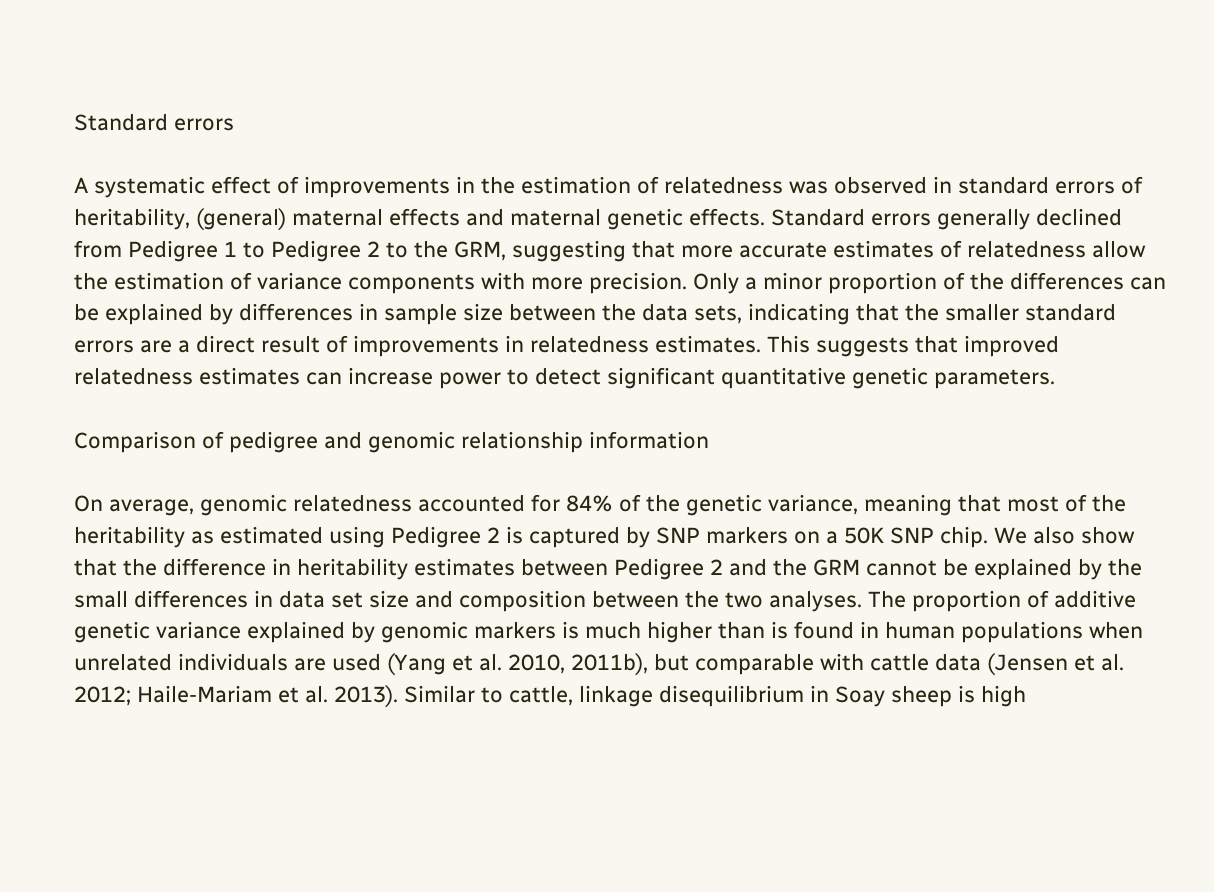Standard errors

A systematic effect of improvements in the estimation of relatedness was observed in standard errors of heritability, (general) maternal effects and maternal genetic effects. Standard errors generally declined from Pedigree 1 to Pedigree 2 to the GRM, suggesting that more accurate estimates of relatedness allow the estimation of variance components with more precision. Only a minor proportion of the differences can be explained by differences in sample size between the data sets, indicating that the smaller standard errors are a direct result of improvements in relatedness estimates. This suggests that improved relatedness estimates can increase power to detect significant quantitative genetic parameters.

Comparison of pedigree and genomic relationship information

On average, genomic relatedness accounted for 84% of the genetic variance, meaning that most of the heritability as estimated using Pedigree 2 is captured by SNP markers on a 50K SNP chip. We also show that the difference in heritability estimates between Pedigree 2 and the GRM cannot be explained by the small differences in data set size and composition between the two analyses. The proportion of additive genetic variance explained by genomic markers is much higher than is found in human populations when unrelated individuals are used (Yang et al. 2010, 2011b), but comparable with cattle data (Jensen et al. 2012; Haile-Mariam et al. 2013). Similar to cattle, linkage disequilibrium in Soay sheep is high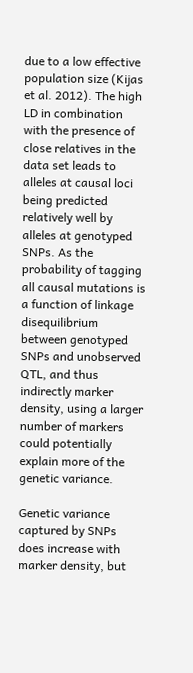due to a low effective population size (Kijas et al. 2012). The high LD in combination with the presence of close relatives in the data set leads to alleles at causal loci being predicted relatively well by alleles at genotyped SNPs. As the probability of tagging all causal mutations is a function of linkage disequilibrium between genotyped SNPs and unobserved QTL, and thus indirectly marker density, using a larger number of markers could potentially explain more of the genetic variance.

Genetic variance captured by SNPs does increase with marker density, but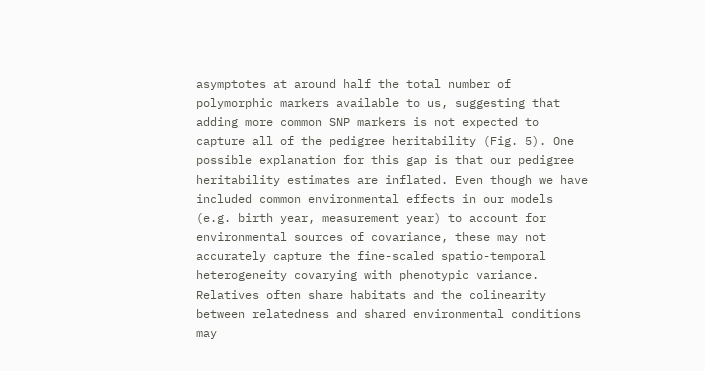asymptotes at around half the total number of polymorphic markers available to us, suggesting that adding more common SNP markers is not expected to capture all of the pedigree heritability (Fig. 5). One possible explanation for this gap is that our pedigree heritability estimates are inflated. Even though we have included common environmental effects in our models (e.g. birth year, measurement year) to account for environmental sources of covariance, these may not accurately capture the fine-scaled spatio-temporal heterogeneity covarying with phenotypic variance. Relatives often share habitats and the colinearity between relatedness and shared environmental conditions may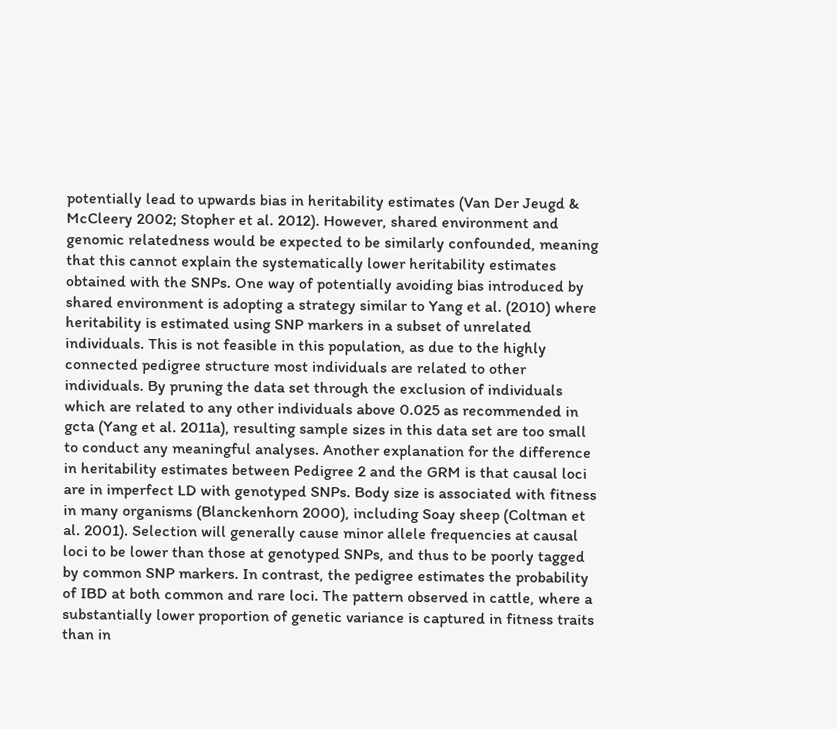potentially lead to upwards bias in heritability estimates (Van Der Jeugd & McCleery 2002; Stopher et al. 2012). However, shared environment and genomic relatedness would be expected to be similarly confounded, meaning that this cannot explain the systematically lower heritability estimates obtained with the SNPs. One way of potentially avoiding bias introduced by shared environment is adopting a strategy similar to Yang et al. (2010) where heritability is estimated using SNP markers in a subset of unrelated individuals. This is not feasible in this population, as due to the highly connected pedigree structure most individuals are related to other individuals. By pruning the data set through the exclusion of individuals which are related to any other individuals above 0.025 as recommended in gcta (Yang et al. 2011a), resulting sample sizes in this data set are too small to conduct any meaningful analyses. Another explanation for the difference in heritability estimates between Pedigree 2 and the GRM is that causal loci are in imperfect LD with genotyped SNPs. Body size is associated with fitness in many organisms (Blanckenhorn 2000), including Soay sheep (Coltman et al. 2001). Selection will generally cause minor allele frequencies at causal loci to be lower than those at genotyped SNPs, and thus to be poorly tagged by common SNP markers. In contrast, the pedigree estimates the probability of IBD at both common and rare loci. The pattern observed in cattle, where a substantially lower proportion of genetic variance is captured in fitness traits than in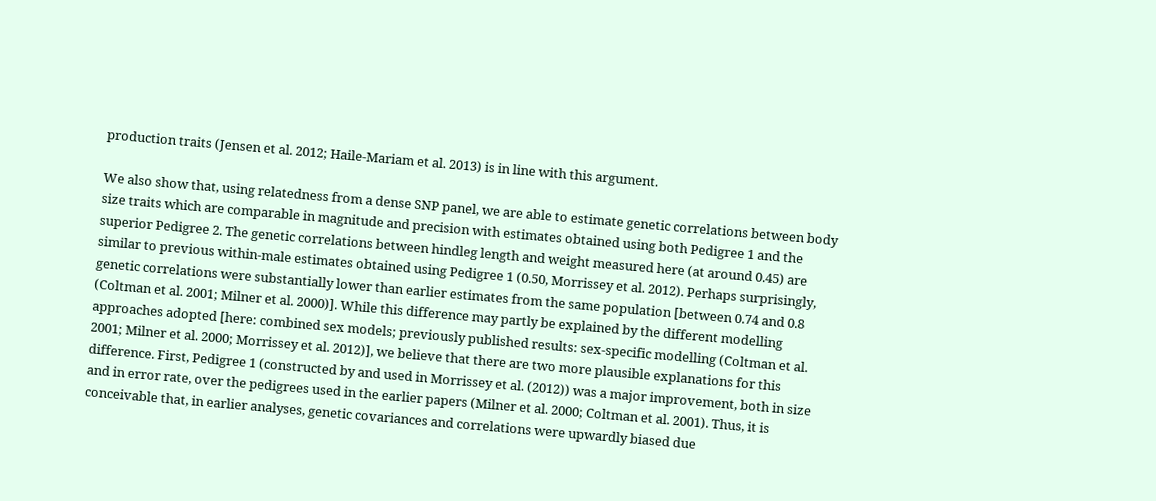production traits (Jensen et al. 2012; Haile-Mariam et al. 2013) is in line with this argument.

We also show that, using relatedness from a dense SNP panel, we are able to estimate genetic correlations between body size traits which are comparable in magnitude and precision with estimates obtained using both Pedigree 1 and the superior Pedigree 2. The genetic correlations between hindleg length and weight measured here (at around 0.45) are similar to previous within-male estimates obtained using Pedigree 1 (0.50, Morrissey et al. 2012). Perhaps surprisingly, genetic correlations were substantially lower than earlier estimates from the same population [between 0.74 and 0.8 (Coltman et al. 2001; Milner et al. 2000)]. While this difference may partly be explained by the different modelling approaches adopted [here: combined sex models; previously published results: sex-specific modelling (Coltman et al. 2001; Milner et al. 2000; Morrissey et al. 2012)], we believe that there are two more plausible explanations for this difference. First, Pedigree 1 (constructed by and used in Morrissey et al. (2012)) was a major improvement, both in size and in error rate, over the pedigrees used in the earlier papers (Milner et al. 2000; Coltman et al. 2001). Thus, it is conceivable that, in earlier analyses, genetic covariances and correlations were upwardly biased due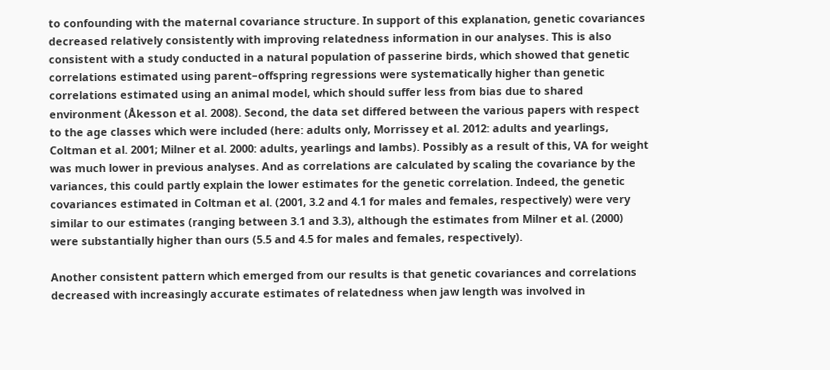to confounding with the maternal covariance structure. In support of this explanation, genetic covariances decreased relatively consistently with improving relatedness information in our analyses. This is also consistent with a study conducted in a natural population of passerine birds, which showed that genetic correlations estimated using parent–offspring regressions were systematically higher than genetic correlations estimated using an animal model, which should suffer less from bias due to shared environment (Åkesson et al. 2008). Second, the data set differed between the various papers with respect to the age classes which were included (here: adults only, Morrissey et al. 2012: adults and yearlings, Coltman et al. 2001; Milner et al. 2000: adults, yearlings and lambs). Possibly as a result of this, VA for weight was much lower in previous analyses. And as correlations are calculated by scaling the covariance by the variances, this could partly explain the lower estimates for the genetic correlation. Indeed, the genetic covariances estimated in Coltman et al. (2001, 3.2 and 4.1 for males and females, respectively) were very similar to our estimates (ranging between 3.1 and 3.3), although the estimates from Milner et al. (2000) were substantially higher than ours (5.5 and 4.5 for males and females, respectively).

Another consistent pattern which emerged from our results is that genetic covariances and correlations decreased with increasingly accurate estimates of relatedness when jaw length was involved in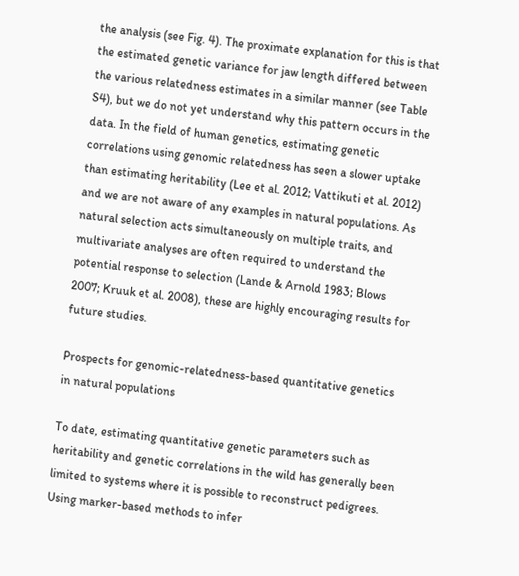the analysis (see Fig. 4). The proximate explanation for this is that the estimated genetic variance for jaw length differed between the various relatedness estimates in a similar manner (see Table S4), but we do not yet understand why this pattern occurs in the data. In the field of human genetics, estimating genetic correlations using genomic relatedness has seen a slower uptake than estimating heritability (Lee et al. 2012; Vattikuti et al. 2012) and we are not aware of any examples in natural populations. As natural selection acts simultaneously on multiple traits, and multivariate analyses are often required to understand the potential response to selection (Lande & Arnold 1983; Blows 2007; Kruuk et al. 2008), these are highly encouraging results for future studies.

Prospects for genomic-relatedness-based quantitative genetics in natural populations

To date, estimating quantitative genetic parameters such as heritability and genetic correlations in the wild has generally been limited to systems where it is possible to reconstruct pedigrees. Using marker-based methods to infer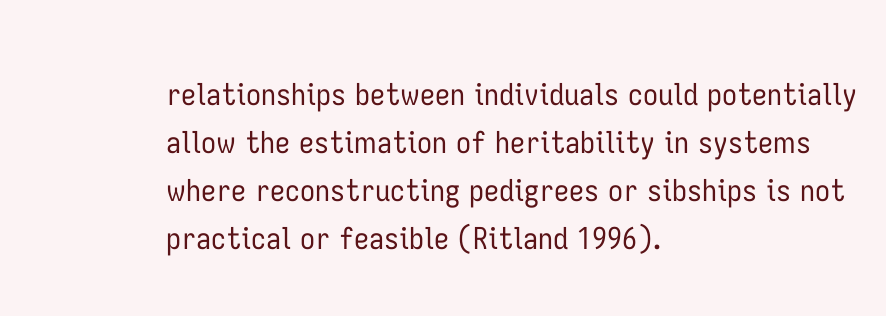relationships between individuals could potentially allow the estimation of heritability in systems where reconstructing pedigrees or sibships is not practical or feasible (Ritland 1996).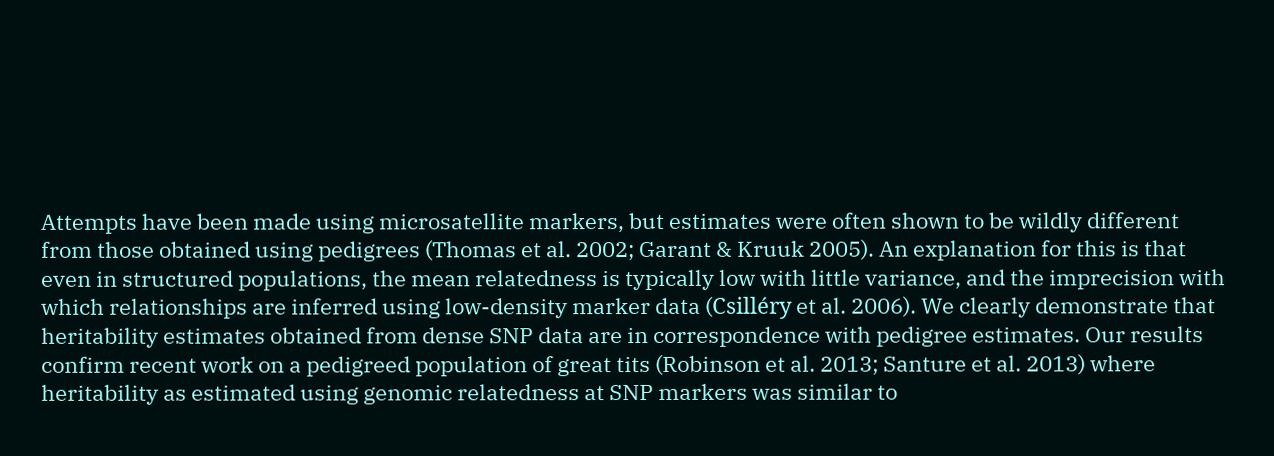Attempts have been made using microsatellite markers, but estimates were often shown to be wildly different from those obtained using pedigrees (Thomas et al. 2002; Garant & Kruuk 2005). An explanation for this is that even in structured populations, the mean relatedness is typically low with little variance, and the imprecision with which relationships are inferred using low-density marker data (Csilléry et al. 2006). We clearly demonstrate that heritability estimates obtained from dense SNP data are in correspondence with pedigree estimates. Our results confirm recent work on a pedigreed population of great tits (Robinson et al. 2013; Santure et al. 2013) where heritability as estimated using genomic relatedness at SNP markers was similar to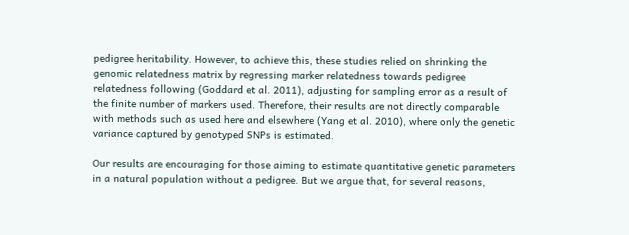pedigree heritability. However, to achieve this, these studies relied on shrinking the genomic relatedness matrix by regressing marker relatedness towards pedigree relatedness following (Goddard et al. 2011), adjusting for sampling error as a result of the finite number of markers used. Therefore, their results are not directly comparable with methods such as used here and elsewhere (Yang et al. 2010), where only the genetic variance captured by genotyped SNPs is estimated.

Our results are encouraging for those aiming to estimate quantitative genetic parameters in a natural population without a pedigree. But we argue that, for several reasons,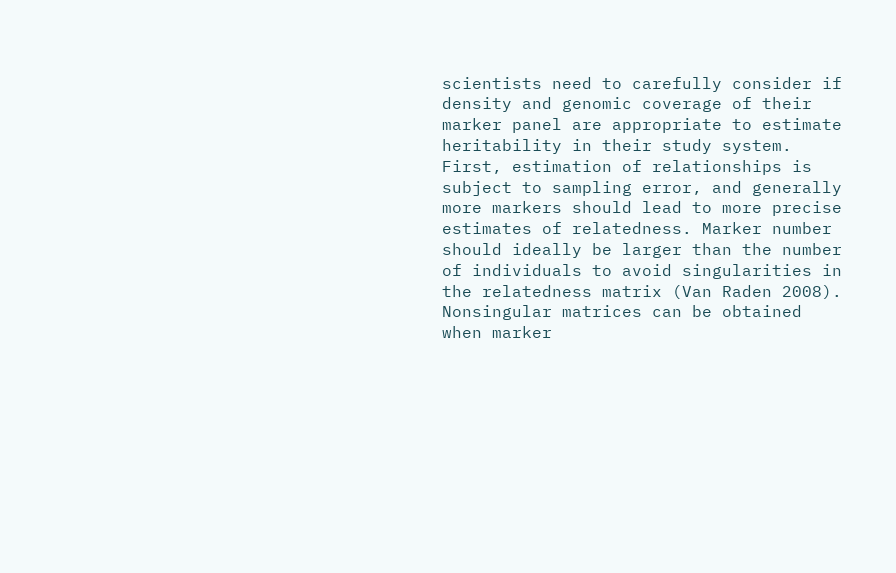scientists need to carefully consider if density and genomic coverage of their marker panel are appropriate to estimate heritability in their study system. First, estimation of relationships is subject to sampling error, and generally more markers should lead to more precise estimates of relatedness. Marker number should ideally be larger than the number of individuals to avoid singularities in the relatedness matrix (Van Raden 2008). Nonsingular matrices can be obtained when marker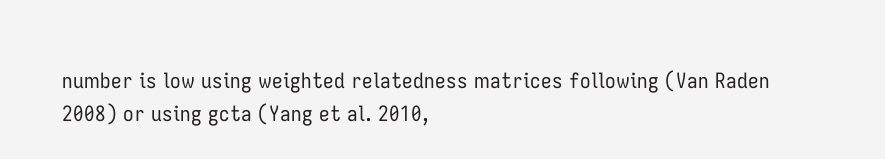number is low using weighted relatedness matrices following (Van Raden 2008) or using gcta (Yang et al. 2010,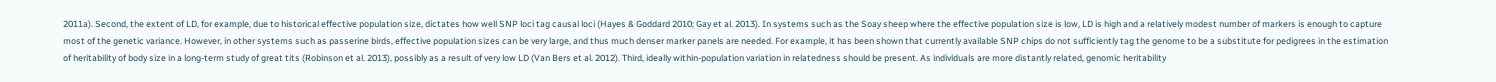2011a). Second, the extent of LD, for example, due to historical effective population size, dictates how well SNP loci tag causal loci (Hayes & Goddard 2010; Gay et al. 2013). In systems such as the Soay sheep where the effective population size is low, LD is high and a relatively modest number of markers is enough to capture most of the genetic variance. However, in other systems such as passerine birds, effective population sizes can be very large, and thus much denser marker panels are needed. For example, it has been shown that currently available SNP chips do not sufficiently tag the genome to be a substitute for pedigrees in the estimation of heritability of body size in a long-term study of great tits (Robinson et al. 2013), possibly as a result of very low LD (Van Bers et al. 2012). Third, ideally within-population variation in relatedness should be present. As individuals are more distantly related, genomic heritability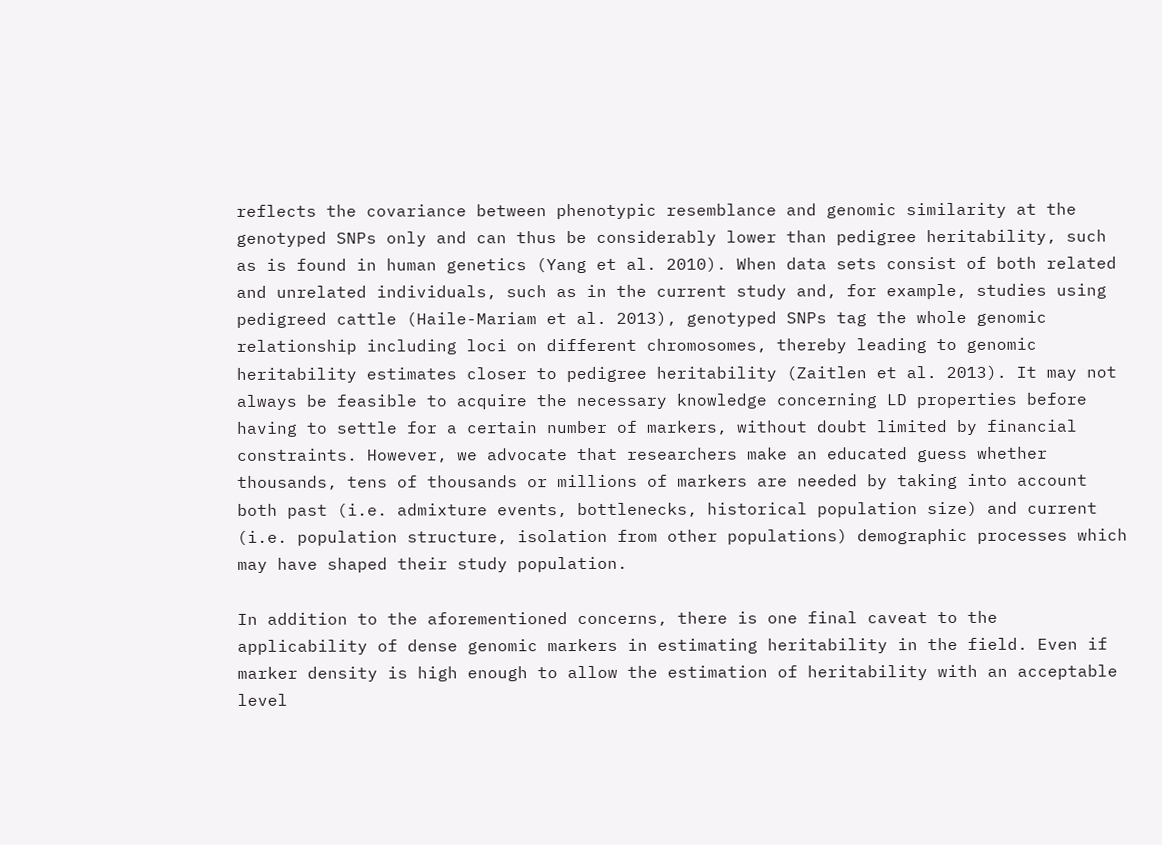reflects the covariance between phenotypic resemblance and genomic similarity at the genotyped SNPs only and can thus be considerably lower than pedigree heritability, such as is found in human genetics (Yang et al. 2010). When data sets consist of both related and unrelated individuals, such as in the current study and, for example, studies using pedigreed cattle (Haile-Mariam et al. 2013), genotyped SNPs tag the whole genomic relationship including loci on different chromosomes, thereby leading to genomic heritability estimates closer to pedigree heritability (Zaitlen et al. 2013). It may not always be feasible to acquire the necessary knowledge concerning LD properties before having to settle for a certain number of markers, without doubt limited by financial constraints. However, we advocate that researchers make an educated guess whether thousands, tens of thousands or millions of markers are needed by taking into account both past (i.e. admixture events, bottlenecks, historical population size) and current (i.e. population structure, isolation from other populations) demographic processes which may have shaped their study population.

In addition to the aforementioned concerns, there is one final caveat to the applicability of dense genomic markers in estimating heritability in the field. Even if marker density is high enough to allow the estimation of heritability with an acceptable level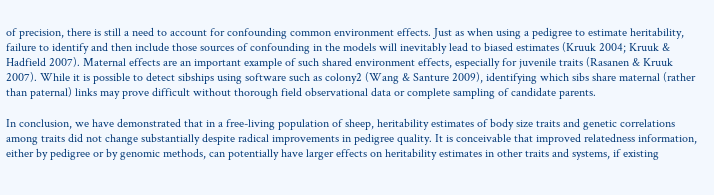of precision, there is still a need to account for confounding common environment effects. Just as when using a pedigree to estimate heritability, failure to identify and then include those sources of confounding in the models will inevitably lead to biased estimates (Kruuk 2004; Kruuk & Hadfield 2007). Maternal effects are an important example of such shared environment effects, especially for juvenile traits (Rasanen & Kruuk 2007). While it is possible to detect sibships using software such as colony2 (Wang & Santure 2009), identifying which sibs share maternal (rather than paternal) links may prove difficult without thorough field observational data or complete sampling of candidate parents.

In conclusion, we have demonstrated that in a free-living population of sheep, heritability estimates of body size traits and genetic correlations among traits did not change substantially despite radical improvements in pedigree quality. It is conceivable that improved relatedness information, either by pedigree or by genomic methods, can potentially have larger effects on heritability estimates in other traits and systems, if existing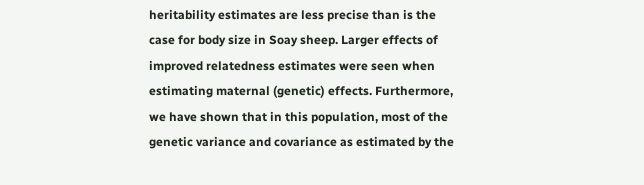heritability estimates are less precise than is the case for body size in Soay sheep. Larger effects of improved relatedness estimates were seen when estimating maternal (genetic) effects. Furthermore, we have shown that in this population, most of the genetic variance and covariance as estimated by the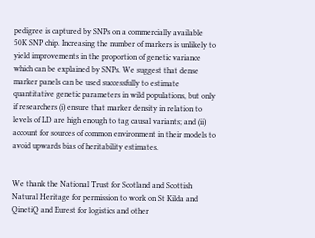pedigree is captured by SNPs on a commercially available 50K SNP chip. Increasing the number of markers is unlikely to yield improvements in the proportion of genetic variance which can be explained by SNPs. We suggest that dense marker panels can be used successfully to estimate quantitative genetic parameters in wild populations, but only if researchers (i) ensure that marker density in relation to levels of LD are high enough to tag causal variants; and (ii) account for sources of common environment in their models to avoid upwards bias of heritability estimates.


We thank the National Trust for Scotland and Scottish Natural Heritage for permission to work on St Kilda and QinetiQ and Eurest for logistics and other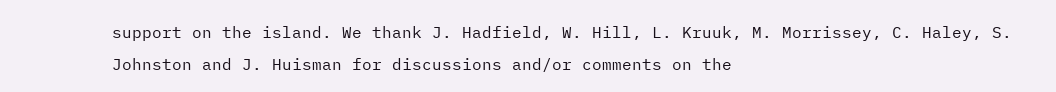support on the island. We thank J. Hadfield, W. Hill, L. Kruuk, M. Morrissey, C. Haley, S. Johnston and J. Huisman for discussions and/or comments on the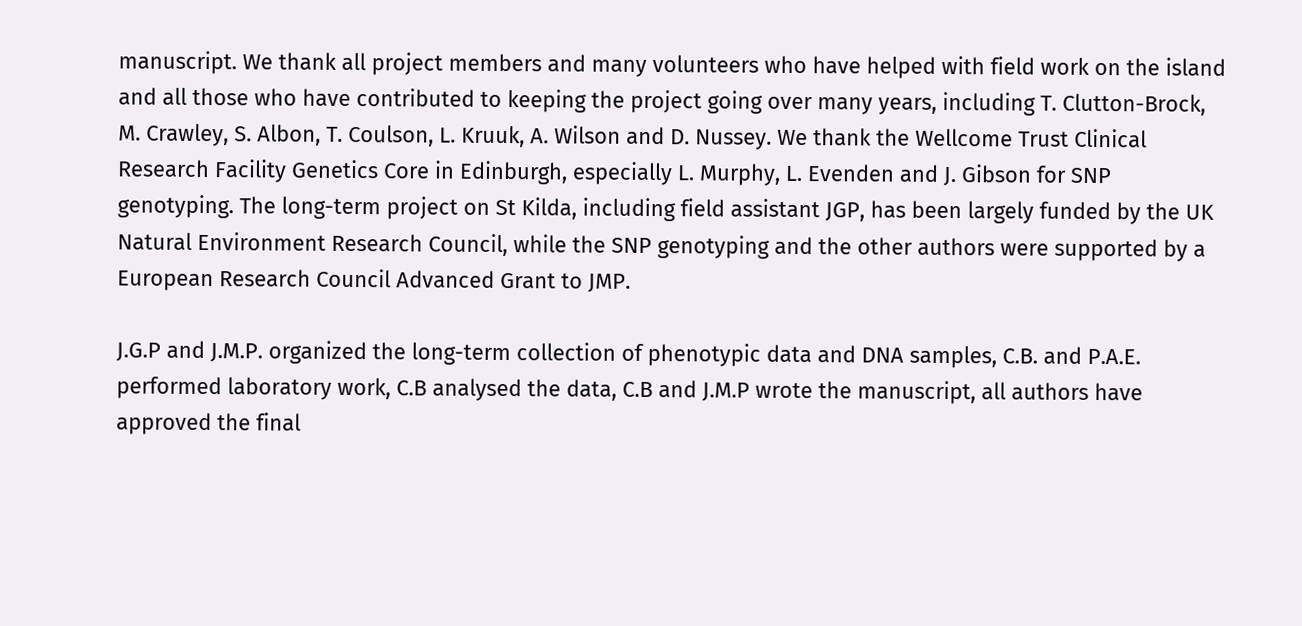manuscript. We thank all project members and many volunteers who have helped with field work on the island and all those who have contributed to keeping the project going over many years, including T. Clutton-Brock, M. Crawley, S. Albon, T. Coulson, L. Kruuk, A. Wilson and D. Nussey. We thank the Wellcome Trust Clinical Research Facility Genetics Core in Edinburgh, especially L. Murphy, L. Evenden and J. Gibson for SNP genotyping. The long-term project on St Kilda, including field assistant JGP, has been largely funded by the UK Natural Environment Research Council, while the SNP genotyping and the other authors were supported by a European Research Council Advanced Grant to JMP.

J.G.P and J.M.P. organized the long-term collection of phenotypic data and DNA samples, C.B. and P.A.E. performed laboratory work, C.B analysed the data, C.B and J.M.P wrote the manuscript, all authors have approved the final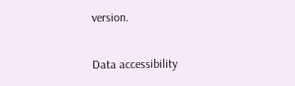version.

Data accessibility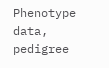Phenotype data, pedigree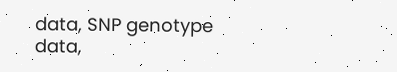data, SNP genotype data,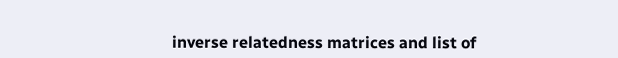inverse relatedness matrices and list of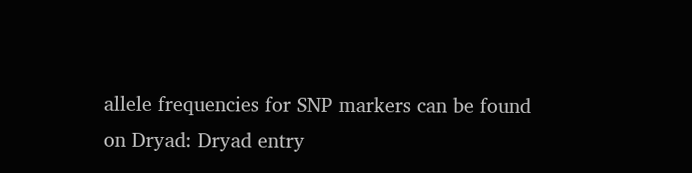allele frequencies for SNP markers can be found on Dryad: Dryad entry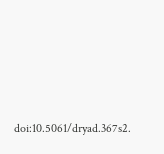doi:10.5061/dryad.367s2.